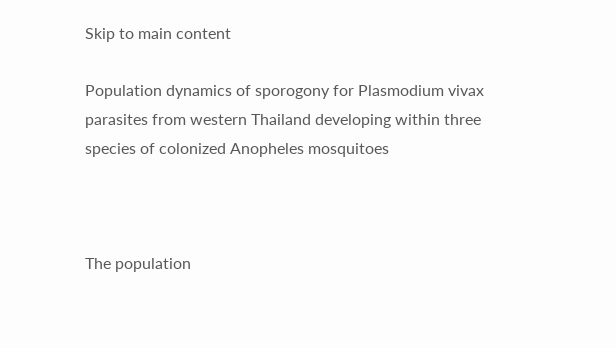Skip to main content

Population dynamics of sporogony for Plasmodium vivax parasites from western Thailand developing within three species of colonized Anopheles mosquitoes



The population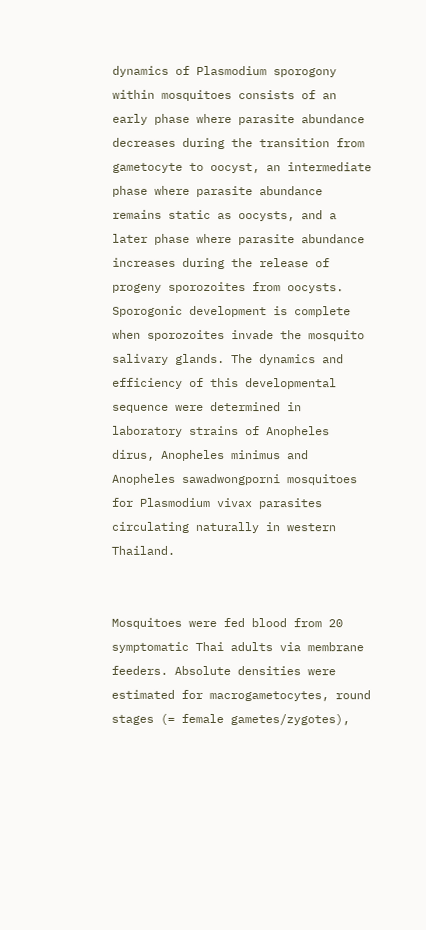dynamics of Plasmodium sporogony within mosquitoes consists of an early phase where parasite abundance decreases during the transition from gametocyte to oocyst, an intermediate phase where parasite abundance remains static as oocysts, and a later phase where parasite abundance increases during the release of progeny sporozoites from oocysts. Sporogonic development is complete when sporozoites invade the mosquito salivary glands. The dynamics and efficiency of this developmental sequence were determined in laboratory strains of Anopheles dirus, Anopheles minimus and Anopheles sawadwongporni mosquitoes for Plasmodium vivax parasites circulating naturally in western Thailand.


Mosquitoes were fed blood from 20 symptomatic Thai adults via membrane feeders. Absolute densities were estimated for macrogametocytes, round stages (= female gametes/zygotes),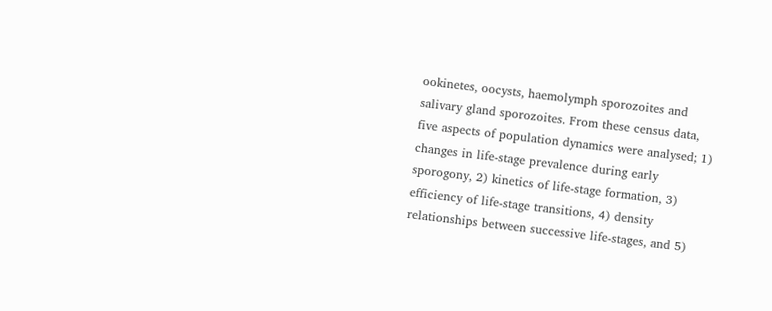ookinetes, oocysts, haemolymph sporozoites and salivary gland sporozoites. From these census data, five aspects of population dynamics were analysed; 1) changes in life-stage prevalence during early sporogony, 2) kinetics of life-stage formation, 3) efficiency of life-stage transitions, 4) density relationships between successive life-stages, and 5)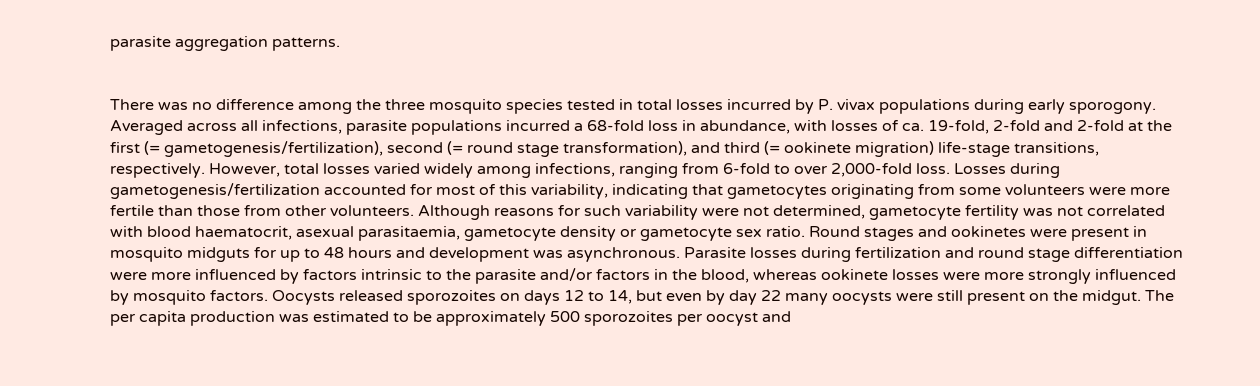parasite aggregation patterns.


There was no difference among the three mosquito species tested in total losses incurred by P. vivax populations during early sporogony. Averaged across all infections, parasite populations incurred a 68-fold loss in abundance, with losses of ca. 19-fold, 2-fold and 2-fold at the first (= gametogenesis/fertilization), second (= round stage transformation), and third (= ookinete migration) life-stage transitions, respectively. However, total losses varied widely among infections, ranging from 6-fold to over 2,000-fold loss. Losses during gametogenesis/fertilization accounted for most of this variability, indicating that gametocytes originating from some volunteers were more fertile than those from other volunteers. Although reasons for such variability were not determined, gametocyte fertility was not correlated with blood haematocrit, asexual parasitaemia, gametocyte density or gametocyte sex ratio. Round stages and ookinetes were present in mosquito midguts for up to 48 hours and development was asynchronous. Parasite losses during fertilization and round stage differentiation were more influenced by factors intrinsic to the parasite and/or factors in the blood, whereas ookinete losses were more strongly influenced by mosquito factors. Oocysts released sporozoites on days 12 to 14, but even by day 22 many oocysts were still present on the midgut. The per capita production was estimated to be approximately 500 sporozoites per oocyst and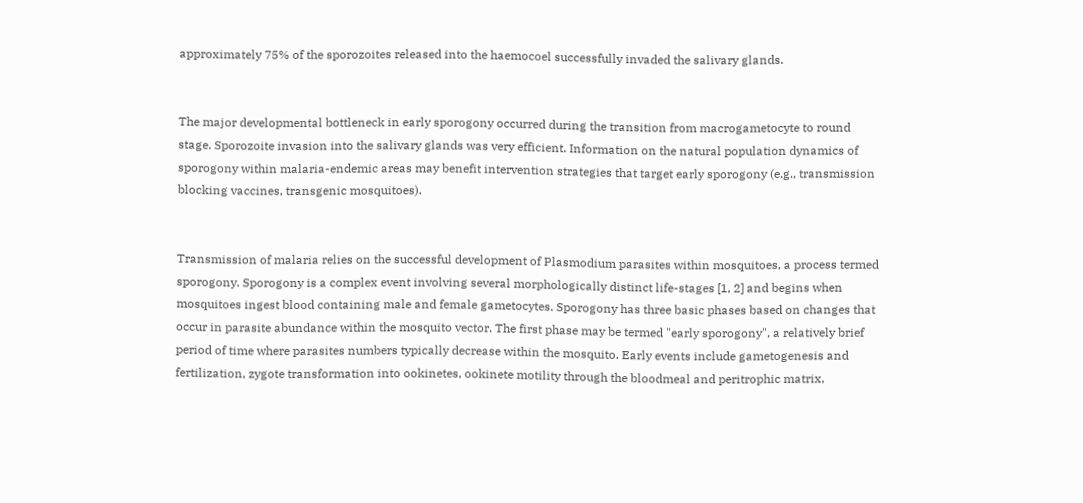approximately 75% of the sporozoites released into the haemocoel successfully invaded the salivary glands.


The major developmental bottleneck in early sporogony occurred during the transition from macrogametocyte to round stage. Sporozoite invasion into the salivary glands was very efficient. Information on the natural population dynamics of sporogony within malaria-endemic areas may benefit intervention strategies that target early sporogony (e.g., transmission blocking vaccines, transgenic mosquitoes).


Transmission of malaria relies on the successful development of Plasmodium parasites within mosquitoes, a process termed sporogony. Sporogony is a complex event involving several morphologically distinct life-stages [1, 2] and begins when mosquitoes ingest blood containing male and female gametocytes. Sporogony has three basic phases based on changes that occur in parasite abundance within the mosquito vector. The first phase may be termed "early sporogony", a relatively brief period of time where parasites numbers typically decrease within the mosquito. Early events include gametogenesis and fertilization, zygote transformation into ookinetes, ookinete motility through the bloodmeal and peritrophic matrix,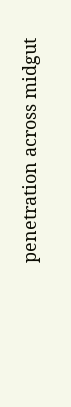penetration across midgut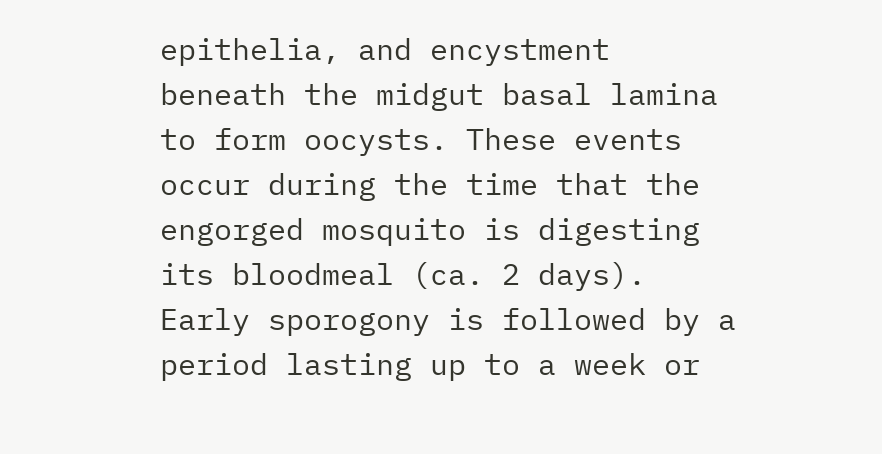epithelia, and encystment beneath the midgut basal lamina to form oocysts. These events occur during the time that the engorged mosquito is digesting its bloodmeal (ca. 2 days). Early sporogony is followed by a period lasting up to a week or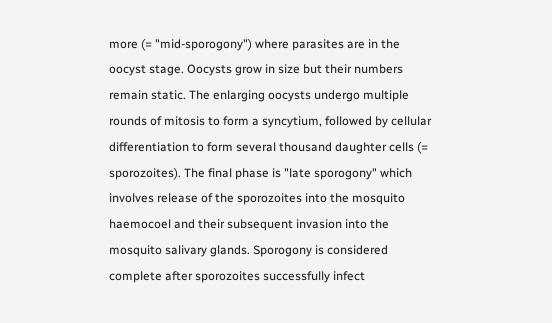more (= "mid-sporogony") where parasites are in the oocyst stage. Oocysts grow in size but their numbers remain static. The enlarging oocysts undergo multiple rounds of mitosis to form a syncytium, followed by cellular differentiation to form several thousand daughter cells (= sporozoites). The final phase is "late sporogony" which involves release of the sporozoites into the mosquito haemocoel and their subsequent invasion into the mosquito salivary glands. Sporogony is considered complete after sporozoites successfully infect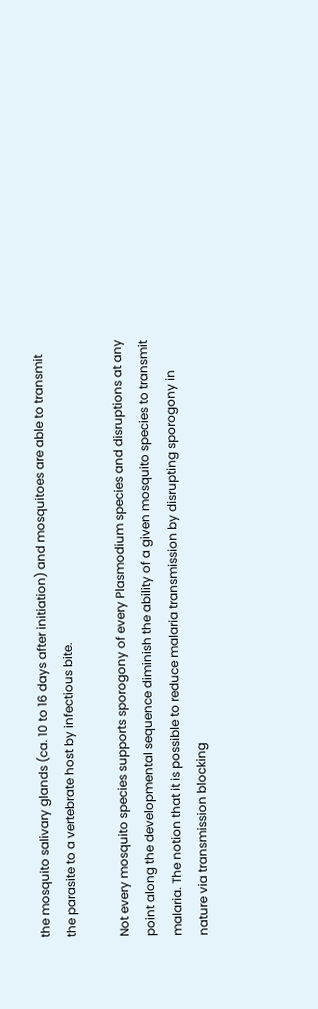the mosquito salivary glands (ca. 10 to 16 days after initiation) and mosquitoes are able to transmit the parasite to a vertebrate host by infectious bite.

Not every mosquito species supports sporogony of every Plasmodium species and disruptions at any point along the developmental sequence diminish the ability of a given mosquito species to transmit malaria. The notion that it is possible to reduce malaria transmission by disrupting sporogony in nature via transmission blocking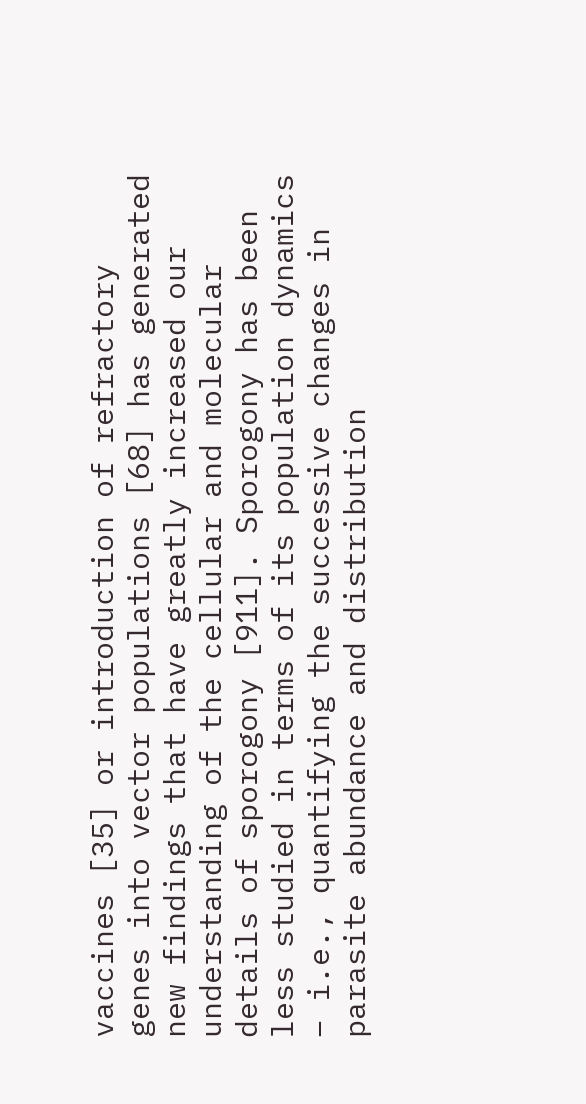vaccines [35] or introduction of refractory genes into vector populations [68] has generated new findings that have greatly increased our understanding of the cellular and molecular details of sporogony [911]. Sporogony has been less studied in terms of its population dynamics – i.e., quantifying the successive changes in parasite abundance and distribution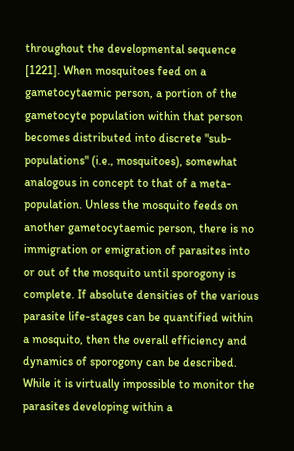throughout the developmental sequence [1221]. When mosquitoes feed on a gametocytaemic person, a portion of the gametocyte population within that person becomes distributed into discrete "sub-populations" (i.e., mosquitoes), somewhat analogous in concept to that of a meta-population. Unless the mosquito feeds on another gametocytaemic person, there is no immigration or emigration of parasites into or out of the mosquito until sporogony is complete. If absolute densities of the various parasite life-stages can be quantified within a mosquito, then the overall efficiency and dynamics of sporogony can be described. While it is virtually impossible to monitor the parasites developing within a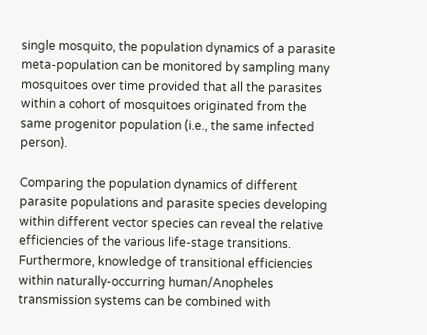single mosquito, the population dynamics of a parasite meta-population can be monitored by sampling many mosquitoes over time provided that all the parasites within a cohort of mosquitoes originated from the same progenitor population (i.e., the same infected person).

Comparing the population dynamics of different parasite populations and parasite species developing within different vector species can reveal the relative efficiencies of the various life-stage transitions. Furthermore, knowledge of transitional efficiencies within naturally-occurring human/Anopheles transmission systems can be combined with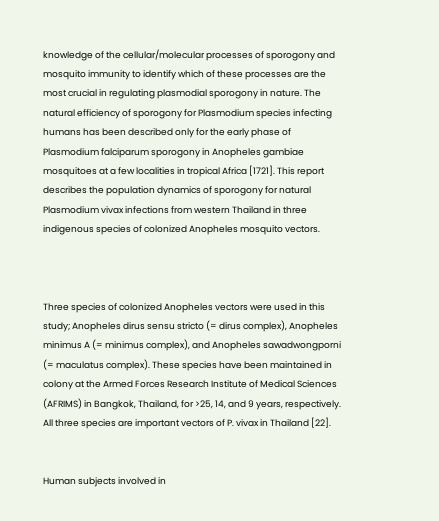knowledge of the cellular/molecular processes of sporogony and mosquito immunity to identify which of these processes are the most crucial in regulating plasmodial sporogony in nature. The natural efficiency of sporogony for Plasmodium species infecting humans has been described only for the early phase of Plasmodium falciparum sporogony in Anopheles gambiae mosquitoes at a few localities in tropical Africa [1721]. This report describes the population dynamics of sporogony for natural Plasmodium vivax infections from western Thailand in three indigenous species of colonized Anopheles mosquito vectors.



Three species of colonized Anopheles vectors were used in this study; Anopheles dirus sensu stricto (= dirus complex), Anopheles minimus A (= minimus complex), and Anopheles sawadwongporni (= maculatus complex). These species have been maintained in colony at the Armed Forces Research Institute of Medical Sciences (AFRIMS) in Bangkok, Thailand, for >25, 14, and 9 years, respectively. All three species are important vectors of P. vivax in Thailand [22].


Human subjects involved in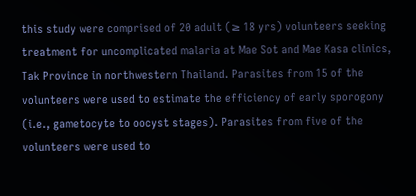this study were comprised of 20 adult (≥ 18 yrs) volunteers seeking treatment for uncomplicated malaria at Mae Sot and Mae Kasa clinics, Tak Province in northwestern Thailand. Parasites from 15 of the volunteers were used to estimate the efficiency of early sporogony (i.e., gametocyte to oocyst stages). Parasites from five of the volunteers were used to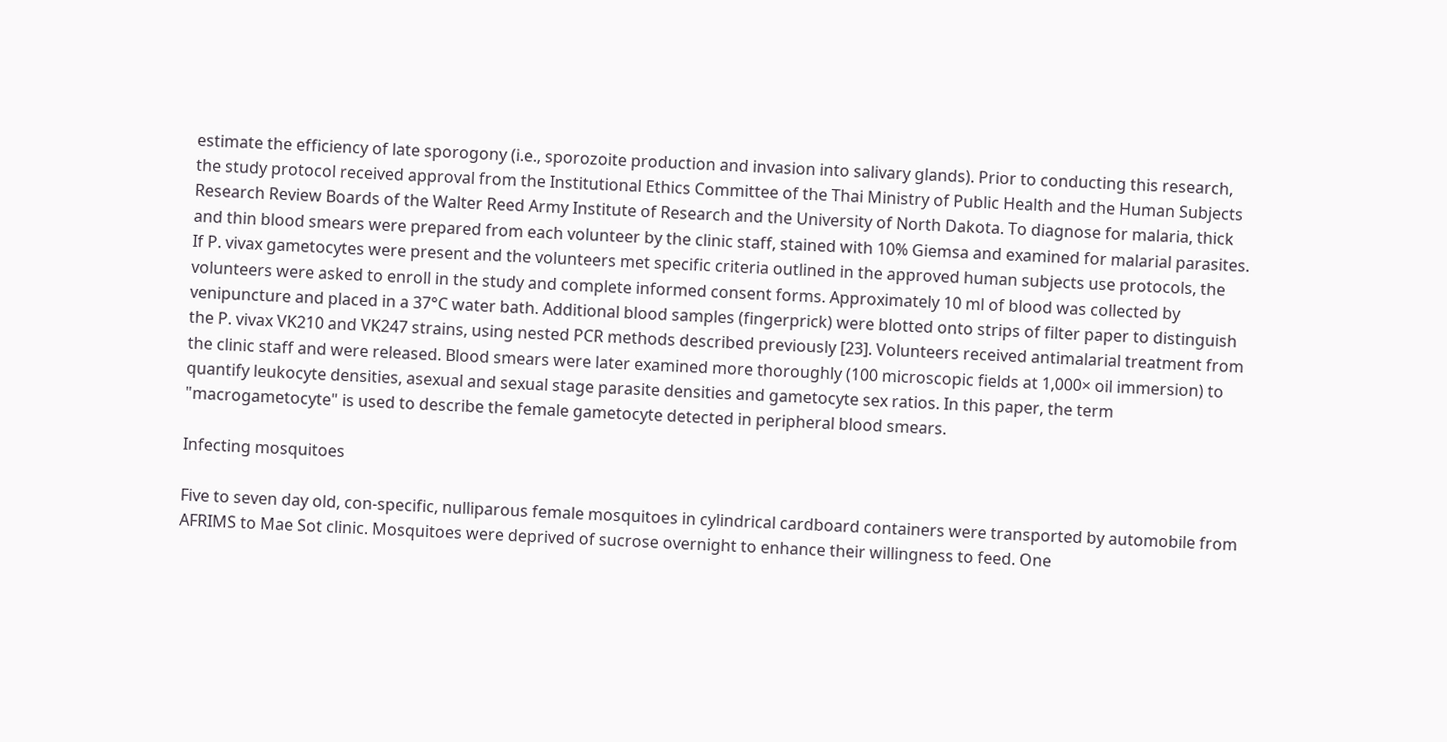estimate the efficiency of late sporogony (i.e., sporozoite production and invasion into salivary glands). Prior to conducting this research, the study protocol received approval from the Institutional Ethics Committee of the Thai Ministry of Public Health and the Human Subjects Research Review Boards of the Walter Reed Army Institute of Research and the University of North Dakota. To diagnose for malaria, thick and thin blood smears were prepared from each volunteer by the clinic staff, stained with 10% Giemsa and examined for malarial parasites. If P. vivax gametocytes were present and the volunteers met specific criteria outlined in the approved human subjects use protocols, the volunteers were asked to enroll in the study and complete informed consent forms. Approximately 10 ml of blood was collected by venipuncture and placed in a 37°C water bath. Additional blood samples (fingerprick) were blotted onto strips of filter paper to distinguish the P. vivax VK210 and VK247 strains, using nested PCR methods described previously [23]. Volunteers received antimalarial treatment from the clinic staff and were released. Blood smears were later examined more thoroughly (100 microscopic fields at 1,000× oil immersion) to quantify leukocyte densities, asexual and sexual stage parasite densities and gametocyte sex ratios. In this paper, the term "macrogametocyte" is used to describe the female gametocyte detected in peripheral blood smears.

Infecting mosquitoes

Five to seven day old, con-specific, nulliparous female mosquitoes in cylindrical cardboard containers were transported by automobile from AFRIMS to Mae Sot clinic. Mosquitoes were deprived of sucrose overnight to enhance their willingness to feed. One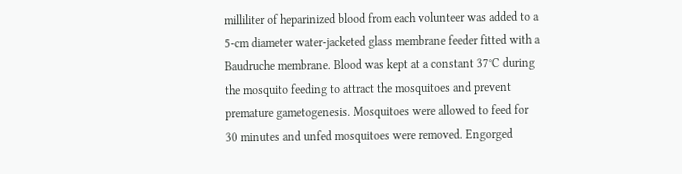milliliter of heparinized blood from each volunteer was added to a 5-cm diameter water-jacketed glass membrane feeder fitted with a Baudruche membrane. Blood was kept at a constant 37°C during the mosquito feeding to attract the mosquitoes and prevent premature gametogenesis. Mosquitoes were allowed to feed for 30 minutes and unfed mosquitoes were removed. Engorged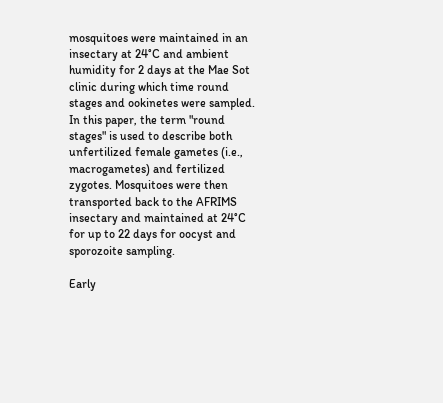mosquitoes were maintained in an insectary at 24°C and ambient humidity for 2 days at the Mae Sot clinic during which time round stages and ookinetes were sampled. In this paper, the term "round stages" is used to describe both unfertilized female gametes (i.e., macrogametes) and fertilized zygotes. Mosquitoes were then transported back to the AFRIMS insectary and maintained at 24°C for up to 22 days for oocyst and sporozoite sampling.

Early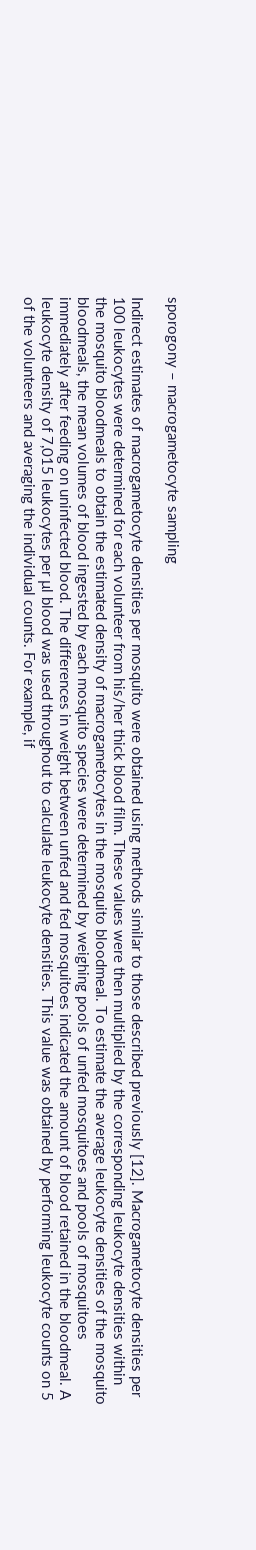sporogony – macrogametocyte sampling

Indirect estimates of macrogametocyte densities per mosquito were obtained using methods similar to those described previously [12]. Macrogametocyte densities per 100 leukocytes were determined for each volunteer from his/her thick blood film. These values were then multiplied by the corresponding leukocyte densities within the mosquito bloodmeals to obtain the estimated density of macrogametocytes in the mosquito bloodmeal. To estimate the average leukocyte densities of the mosquito bloodmeals, the mean volumes of blood ingested by each mosquito species were determined by weighing pools of unfed mosquitoes and pools of mosquitoes immediately after feeding on uninfected blood. The differences in weight between unfed and fed mosquitoes indicated the amount of blood retained in the bloodmeal. A leukocyte density of 7,015 leukocytes per μl blood was used throughout to calculate leukocyte densities. This value was obtained by performing leukocyte counts on 5 of the volunteers and averaging the individual counts. For example, if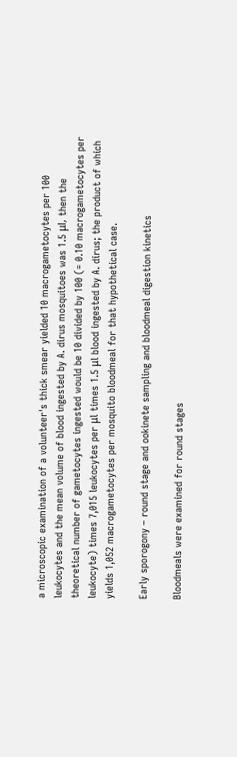a microscopic examination of a volunteer's thick smear yielded 10 macrogametocytes per 100 leukocytes and the mean volume of blood ingested by A. dirus mosquitoes was 1.5 μl, then the theoretical number of gametocytes ingested would be 10 divided by 100 (= 0.10 macrogametocytes per leukocyte) times 7,015 leukocytes per μl times 1.5 μl blood ingested by A. dirus; the product of which yields 1,052 macrogametocytes per mosquito bloodmeal for that hypothetical case.

Early sporogony – round stage and ookinete sampling and bloodmeal digestion kinetics

Bloodmeals were examined for round stages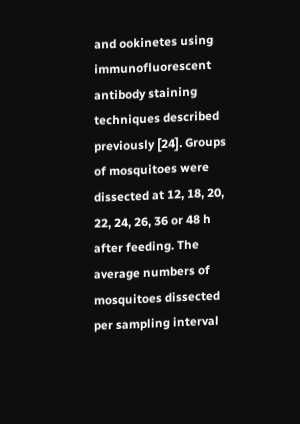and ookinetes using immunofluorescent antibody staining techniques described previously [24]. Groups of mosquitoes were dissected at 12, 18, 20, 22, 24, 26, 36 or 48 h after feeding. The average numbers of mosquitoes dissected per sampling interval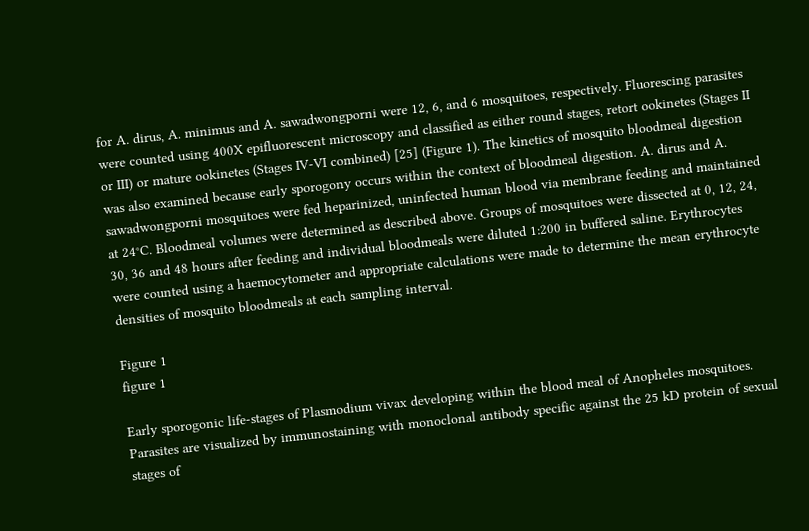for A. dirus, A. minimus and A. sawadwongporni were 12, 6, and 6 mosquitoes, respectively. Fluorescing parasites were counted using 400X epifluorescent microscopy and classified as either round stages, retort ookinetes (Stages II or III) or mature ookinetes (Stages IV-VI combined) [25] (Figure 1). The kinetics of mosquito bloodmeal digestion was also examined because early sporogony occurs within the context of bloodmeal digestion. A. dirus and A. sawadwongporni mosquitoes were fed heparinized, uninfected human blood via membrane feeding and maintained at 24°C. Bloodmeal volumes were determined as described above. Groups of mosquitoes were dissected at 0, 12, 24, 30, 36 and 48 hours after feeding and individual bloodmeals were diluted 1:200 in buffered saline. Erythrocytes were counted using a haemocytometer and appropriate calculations were made to determine the mean erythrocyte densities of mosquito bloodmeals at each sampling interval.

Figure 1
figure 1

Early sporogonic life-stages of Plasmodium vivax developing within the blood meal of Anopheles mosquitoes. Parasites are visualized by immunostaining with monoclonal antibody specific against the 25 kD protein of sexual stages of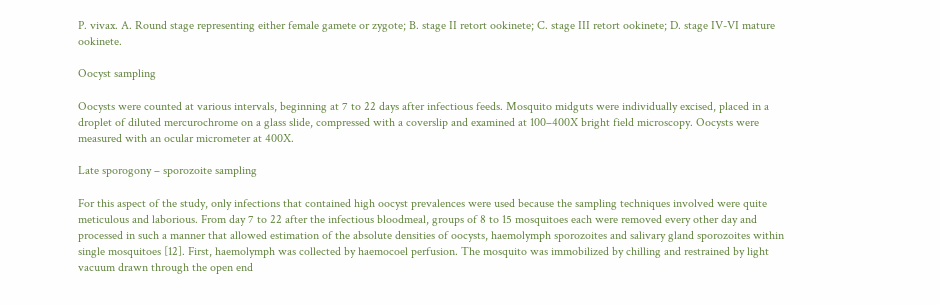P. vivax. A. Round stage representing either female gamete or zygote; B. stage II retort ookinete; C. stage III retort ookinete; D. stage IV-VI mature ookinete.

Oocyst sampling

Oocysts were counted at various intervals, beginning at 7 to 22 days after infectious feeds. Mosquito midguts were individually excised, placed in a droplet of diluted mercurochrome on a glass slide, compressed with a coverslip and examined at 100–400X bright field microscopy. Oocysts were measured with an ocular micrometer at 400X.

Late sporogony – sporozoite sampling

For this aspect of the study, only infections that contained high oocyst prevalences were used because the sampling techniques involved were quite meticulous and laborious. From day 7 to 22 after the infectious bloodmeal, groups of 8 to 15 mosquitoes each were removed every other day and processed in such a manner that allowed estimation of the absolute densities of oocysts, haemolymph sporozoites and salivary gland sporozoites within single mosquitoes [12]. First, haemolymph was collected by haemocoel perfusion. The mosquito was immobilized by chilling and restrained by light vacuum drawn through the open end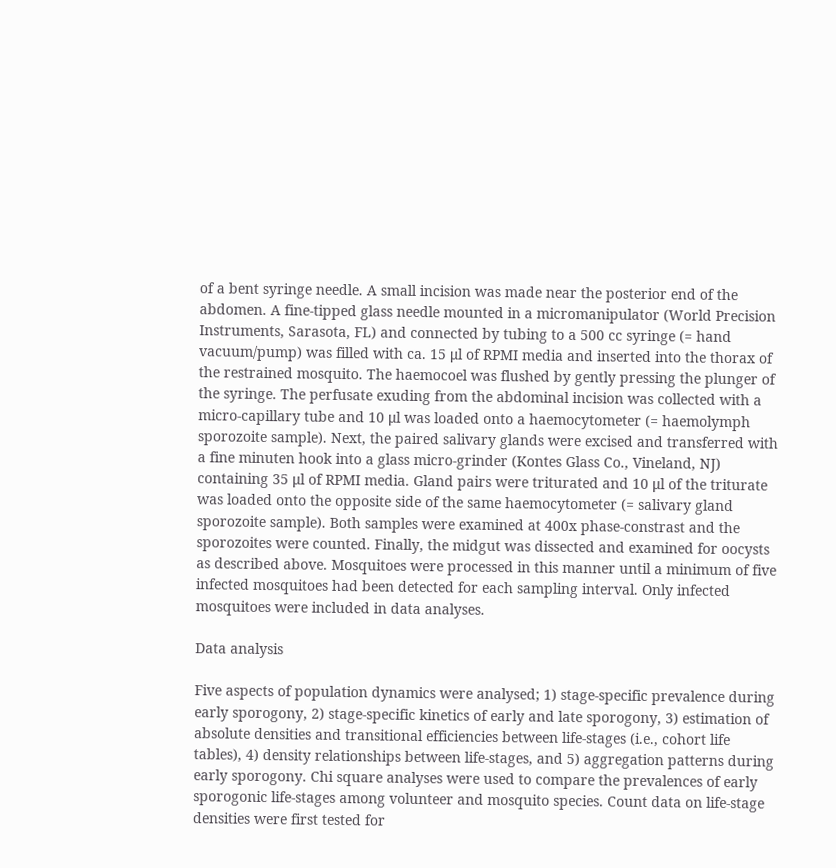of a bent syringe needle. A small incision was made near the posterior end of the abdomen. A fine-tipped glass needle mounted in a micromanipulator (World Precision Instruments, Sarasota, FL) and connected by tubing to a 500 cc syringe (= hand vacuum/pump) was filled with ca. 15 μl of RPMI media and inserted into the thorax of the restrained mosquito. The haemocoel was flushed by gently pressing the plunger of the syringe. The perfusate exuding from the abdominal incision was collected with a micro-capillary tube and 10 μl was loaded onto a haemocytometer (= haemolymph sporozoite sample). Next, the paired salivary glands were excised and transferred with a fine minuten hook into a glass micro-grinder (Kontes Glass Co., Vineland, NJ) containing 35 μl of RPMI media. Gland pairs were triturated and 10 μl of the triturate was loaded onto the opposite side of the same haemocytometer (= salivary gland sporozoite sample). Both samples were examined at 400x phase-constrast and the sporozoites were counted. Finally, the midgut was dissected and examined for oocysts as described above. Mosquitoes were processed in this manner until a minimum of five infected mosquitoes had been detected for each sampling interval. Only infected mosquitoes were included in data analyses.

Data analysis

Five aspects of population dynamics were analysed; 1) stage-specific prevalence during early sporogony, 2) stage-specific kinetics of early and late sporogony, 3) estimation of absolute densities and transitional efficiencies between life-stages (i.e., cohort life tables), 4) density relationships between life-stages, and 5) aggregation patterns during early sporogony. Chi square analyses were used to compare the prevalences of early sporogonic life-stages among volunteer and mosquito species. Count data on life-stage densities were first tested for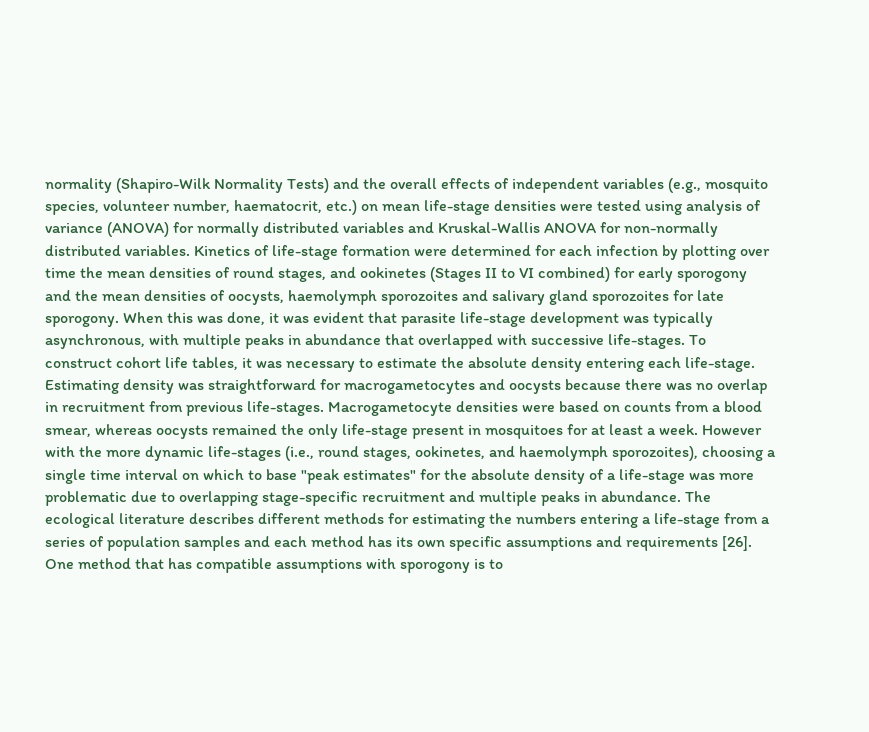normality (Shapiro-Wilk Normality Tests) and the overall effects of independent variables (e.g., mosquito species, volunteer number, haematocrit, etc.) on mean life-stage densities were tested using analysis of variance (ANOVA) for normally distributed variables and Kruskal-Wallis ANOVA for non-normally distributed variables. Kinetics of life-stage formation were determined for each infection by plotting over time the mean densities of round stages, and ookinetes (Stages II to VI combined) for early sporogony and the mean densities of oocysts, haemolymph sporozoites and salivary gland sporozoites for late sporogony. When this was done, it was evident that parasite life-stage development was typically asynchronous, with multiple peaks in abundance that overlapped with successive life-stages. To construct cohort life tables, it was necessary to estimate the absolute density entering each life-stage. Estimating density was straightforward for macrogametocytes and oocysts because there was no overlap in recruitment from previous life-stages. Macrogametocyte densities were based on counts from a blood smear, whereas oocysts remained the only life-stage present in mosquitoes for at least a week. However with the more dynamic life-stages (i.e., round stages, ookinetes, and haemolymph sporozoites), choosing a single time interval on which to base "peak estimates" for the absolute density of a life-stage was more problematic due to overlapping stage-specific recruitment and multiple peaks in abundance. The ecological literature describes different methods for estimating the numbers entering a life-stage from a series of population samples and each method has its own specific assumptions and requirements [26]. One method that has compatible assumptions with sporogony is to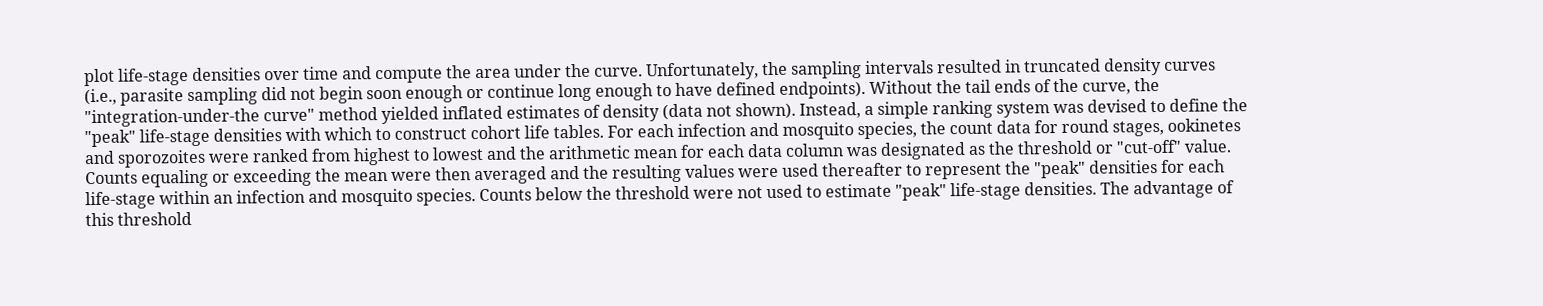plot life-stage densities over time and compute the area under the curve. Unfortunately, the sampling intervals resulted in truncated density curves (i.e., parasite sampling did not begin soon enough or continue long enough to have defined endpoints). Without the tail ends of the curve, the "integration-under-the curve" method yielded inflated estimates of density (data not shown). Instead, a simple ranking system was devised to define the "peak" life-stage densities with which to construct cohort life tables. For each infection and mosquito species, the count data for round stages, ookinetes and sporozoites were ranked from highest to lowest and the arithmetic mean for each data column was designated as the threshold or "cut-off" value. Counts equaling or exceeding the mean were then averaged and the resulting values were used thereafter to represent the "peak" densities for each life-stage within an infection and mosquito species. Counts below the threshold were not used to estimate "peak" life-stage densities. The advantage of this threshold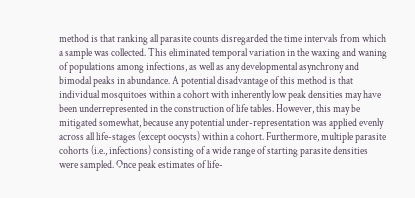method is that ranking all parasite counts disregarded the time intervals from which a sample was collected. This eliminated temporal variation in the waxing and waning of populations among infections, as well as any developmental asynchrony and bimodal peaks in abundance. A potential disadvantage of this method is that individual mosquitoes within a cohort with inherently low peak densities may have been underrepresented in the construction of life tables. However, this may be mitigated somewhat, because any potential under-representation was applied evenly across all life-stages (except oocysts) within a cohort. Furthermore, multiple parasite cohorts (i.e., infections) consisting of a wide range of starting parasite densities were sampled. Once peak estimates of life-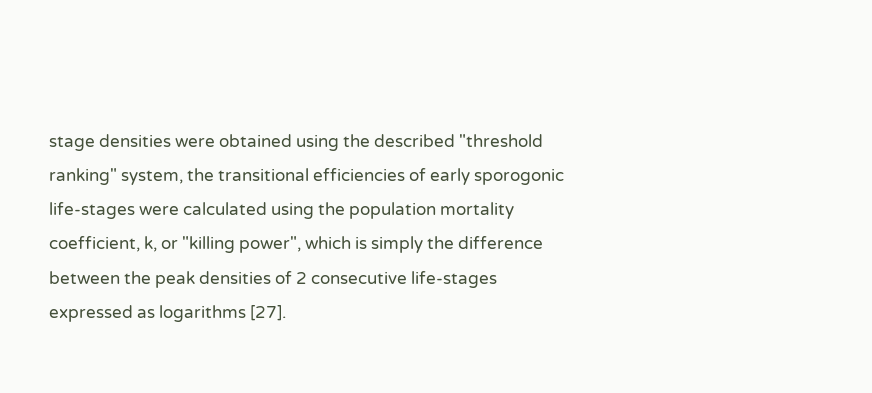stage densities were obtained using the described "threshold ranking" system, the transitional efficiencies of early sporogonic life-stages were calculated using the population mortality coefficient, k, or "killing power", which is simply the difference between the peak densities of 2 consecutive life-stages expressed as logarithms [27].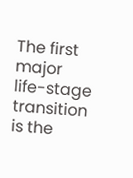The first major life-stage transition is the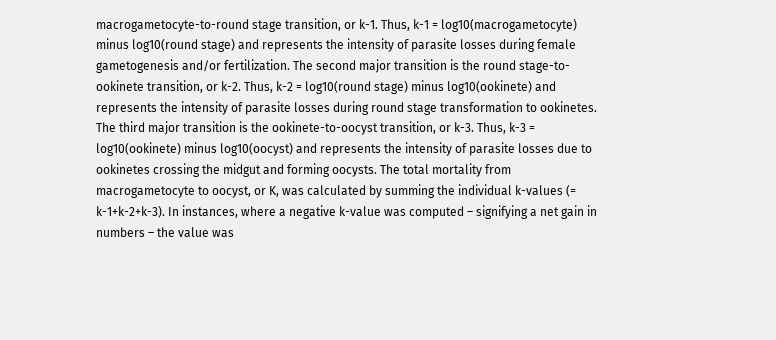macrogametocyte-to-round stage transition, or k-1. Thus, k-1 = log10(macrogametocyte) minus log10(round stage) and represents the intensity of parasite losses during female gametogenesis and/or fertilization. The second major transition is the round stage-to-ookinete transition, or k-2. Thus, k-2 = log10(round stage) minus log10(ookinete) and represents the intensity of parasite losses during round stage transformation to ookinetes. The third major transition is the ookinete-to-oocyst transition, or k-3. Thus, k-3 = log10(ookinete) minus log10(oocyst) and represents the intensity of parasite losses due to ookinetes crossing the midgut and forming oocysts. The total mortality from macrogametocyte to oocyst, or K, was calculated by summing the individual k-values (= k-1+k-2+k-3). In instances, where a negative k-value was computed – signifying a net gain in numbers – the value was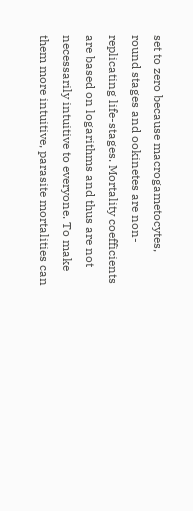set to zero because macrogametocytes, round stages and ookinetes are non-replicating life-stages. Mortality coefficients are based on logarithms and thus are not necessarily intuitive to everyone. To make them more intuitive, parasite mortalities can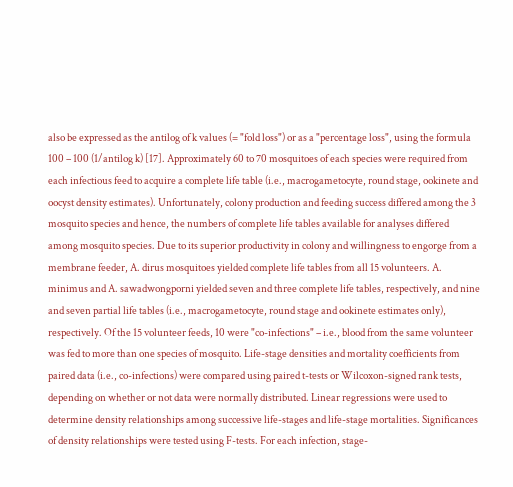also be expressed as the antilog of k values (= "fold loss") or as a "percentage loss", using the formula 100 – 100 (1/antilog k) [17]. Approximately 60 to 70 mosquitoes of each species were required from each infectious feed to acquire a complete life table (i.e., macrogametocyte, round stage, ookinete and oocyst density estimates). Unfortunately, colony production and feeding success differed among the 3 mosquito species and hence, the numbers of complete life tables available for analyses differed among mosquito species. Due to its superior productivity in colony and willingness to engorge from a membrane feeder, A. dirus mosquitoes yielded complete life tables from all 15 volunteers. A. minimus and A. sawadwongporni yielded seven and three complete life tables, respectively, and nine and seven partial life tables (i.e., macrogametocyte, round stage and ookinete estimates only), respectively. Of the 15 volunteer feeds, 10 were "co-infections" – i.e., blood from the same volunteer was fed to more than one species of mosquito. Life-stage densities and mortality coefficients from paired data (i.e., co-infections) were compared using paired t-tests or Wilcoxon-signed rank tests, depending on whether or not data were normally distributed. Linear regressions were used to determine density relationships among successive life-stages and life-stage mortalities. Significances of density relationships were tested using F-tests. For each infection, stage-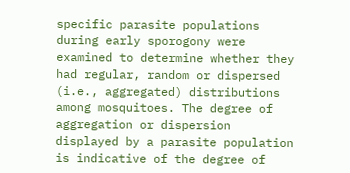specific parasite populations during early sporogony were examined to determine whether they had regular, random or dispersed (i.e., aggregated) distributions among mosquitoes. The degree of aggregation or dispersion displayed by a parasite population is indicative of the degree of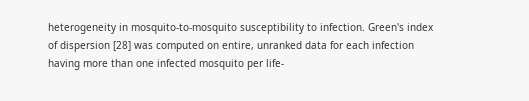heterogeneity in mosquito-to-mosquito susceptibility to infection. Green's index of dispersion [28] was computed on entire, unranked data for each infection having more than one infected mosquito per life-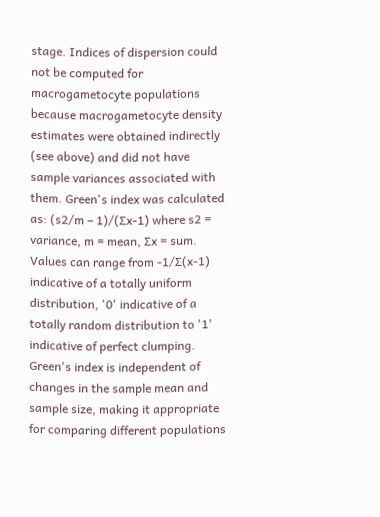stage. Indices of dispersion could not be computed for macrogametocyte populations because macrogametocyte density estimates were obtained indirectly (see above) and did not have sample variances associated with them. Green's index was calculated as: (s2/m – 1)/(∑x-1) where s2 = variance, m = mean, ∑x = sum. Values can range from -1/∑(x-1) indicative of a totally uniform distribution, '0' indicative of a totally random distribution to '1' indicative of perfect clumping. Green's index is independent of changes in the sample mean and sample size, making it appropriate for comparing different populations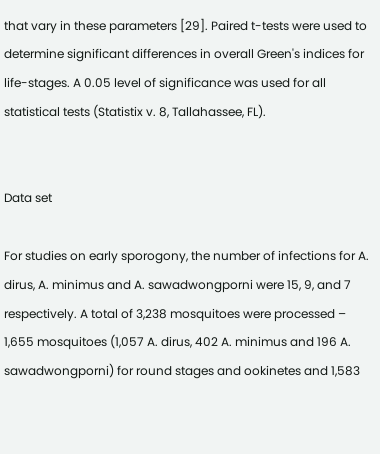that vary in these parameters [29]. Paired t-tests were used to determine significant differences in overall Green's indices for life-stages. A 0.05 level of significance was used for all statistical tests (Statistix v. 8, Tallahassee, FL).


Data set

For studies on early sporogony, the number of infections for A. dirus, A. minimus and A. sawadwongporni were 15, 9, and 7 respectively. A total of 3,238 mosquitoes were processed – 1,655 mosquitoes (1,057 A. dirus, 402 A. minimus and 196 A. sawadwongporni) for round stages and ookinetes and 1,583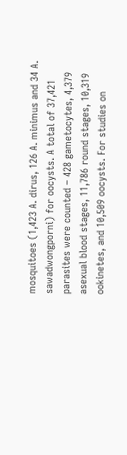mosquitoes (1,423 A. dirus, 126 A. minimus and 34 A. sawadwongporni) for oocysts. A total of 37,421 parasites were counted – 428 gametocytes, 4,379 asexual blood stages, 11,786 round stages, 10,319 ookinetes, and 10,509 oocysts. For studies on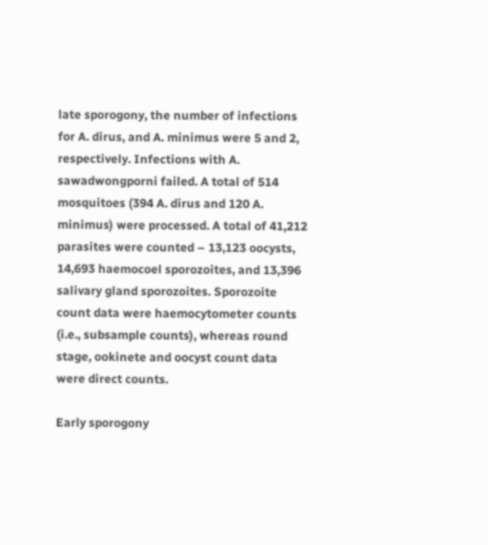late sporogony, the number of infections for A. dirus, and A. minimus were 5 and 2, respectively. Infections with A. sawadwongporni failed. A total of 514 mosquitoes (394 A. dirus and 120 A. minimus) were processed. A total of 41,212 parasites were counted – 13,123 oocysts, 14,693 haemocoel sporozoites, and 13,396 salivary gland sporozoites. Sporozoite count data were haemocytometer counts (i.e., subsample counts), whereas round stage, ookinete and oocyst count data were direct counts.

Early sporogony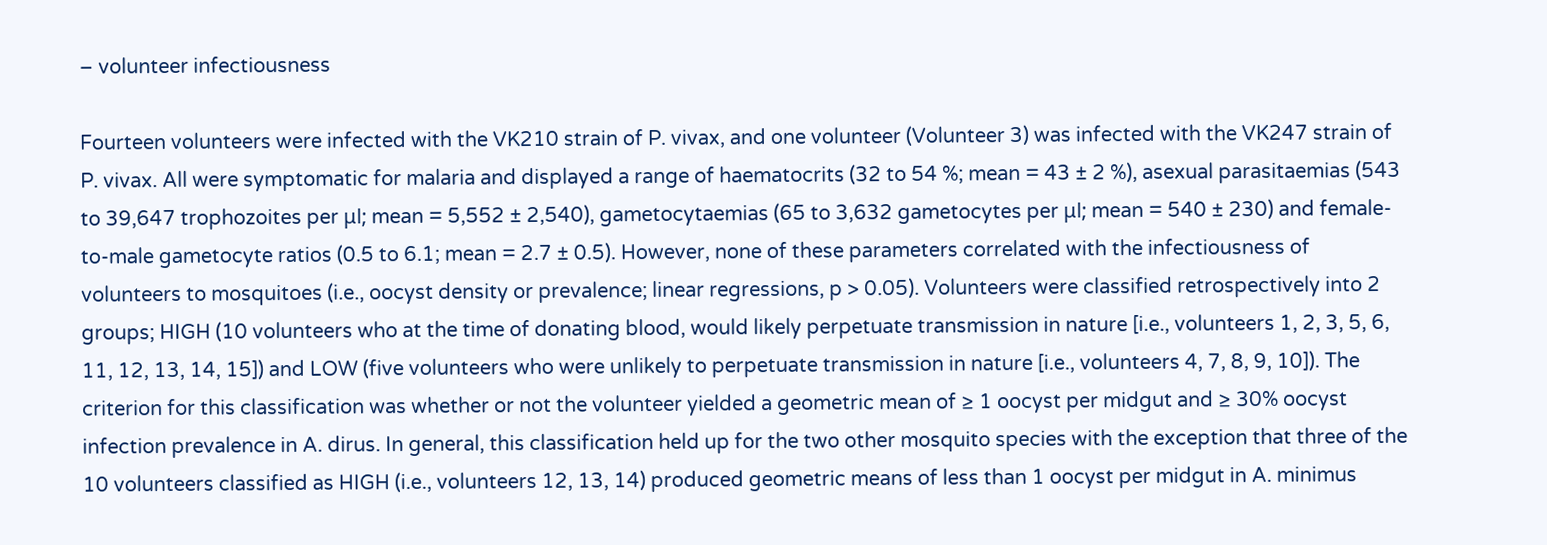– volunteer infectiousness

Fourteen volunteers were infected with the VK210 strain of P. vivax, and one volunteer (Volunteer 3) was infected with the VK247 strain of P. vivax. All were symptomatic for malaria and displayed a range of haematocrits (32 to 54 %; mean = 43 ± 2 %), asexual parasitaemias (543 to 39,647 trophozoites per μl; mean = 5,552 ± 2,540), gametocytaemias (65 to 3,632 gametocytes per μl; mean = 540 ± 230) and female-to-male gametocyte ratios (0.5 to 6.1; mean = 2.7 ± 0.5). However, none of these parameters correlated with the infectiousness of volunteers to mosquitoes (i.e., oocyst density or prevalence; linear regressions, p > 0.05). Volunteers were classified retrospectively into 2 groups; HIGH (10 volunteers who at the time of donating blood, would likely perpetuate transmission in nature [i.e., volunteers 1, 2, 3, 5, 6, 11, 12, 13, 14, 15]) and LOW (five volunteers who were unlikely to perpetuate transmission in nature [i.e., volunteers 4, 7, 8, 9, 10]). The criterion for this classification was whether or not the volunteer yielded a geometric mean of ≥ 1 oocyst per midgut and ≥ 30% oocyst infection prevalence in A. dirus. In general, this classification held up for the two other mosquito species with the exception that three of the 10 volunteers classified as HIGH (i.e., volunteers 12, 13, 14) produced geometric means of less than 1 oocyst per midgut in A. minimus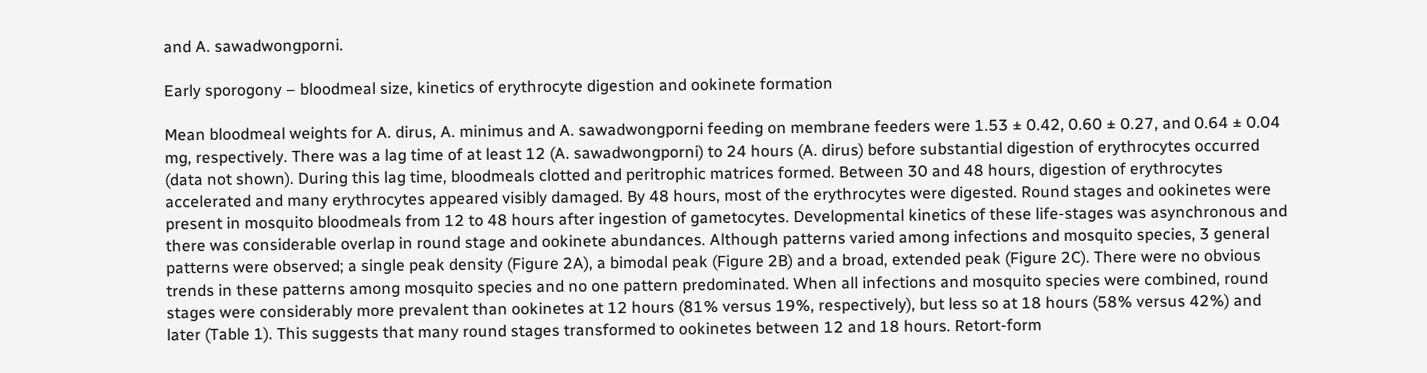and A. sawadwongporni.

Early sporogony – bloodmeal size, kinetics of erythrocyte digestion and ookinete formation

Mean bloodmeal weights for A. dirus, A. minimus and A. sawadwongporni feeding on membrane feeders were 1.53 ± 0.42, 0.60 ± 0.27, and 0.64 ± 0.04 mg, respectively. There was a lag time of at least 12 (A. sawadwongporni) to 24 hours (A. dirus) before substantial digestion of erythrocytes occurred (data not shown). During this lag time, bloodmeals clotted and peritrophic matrices formed. Between 30 and 48 hours, digestion of erythrocytes accelerated and many erythrocytes appeared visibly damaged. By 48 hours, most of the erythrocytes were digested. Round stages and ookinetes were present in mosquito bloodmeals from 12 to 48 hours after ingestion of gametocytes. Developmental kinetics of these life-stages was asynchronous and there was considerable overlap in round stage and ookinete abundances. Although patterns varied among infections and mosquito species, 3 general patterns were observed; a single peak density (Figure 2A), a bimodal peak (Figure 2B) and a broad, extended peak (Figure 2C). There were no obvious trends in these patterns among mosquito species and no one pattern predominated. When all infections and mosquito species were combined, round stages were considerably more prevalent than ookinetes at 12 hours (81% versus 19%, respectively), but less so at 18 hours (58% versus 42%) and later (Table 1). This suggests that many round stages transformed to ookinetes between 12 and 18 hours. Retort-form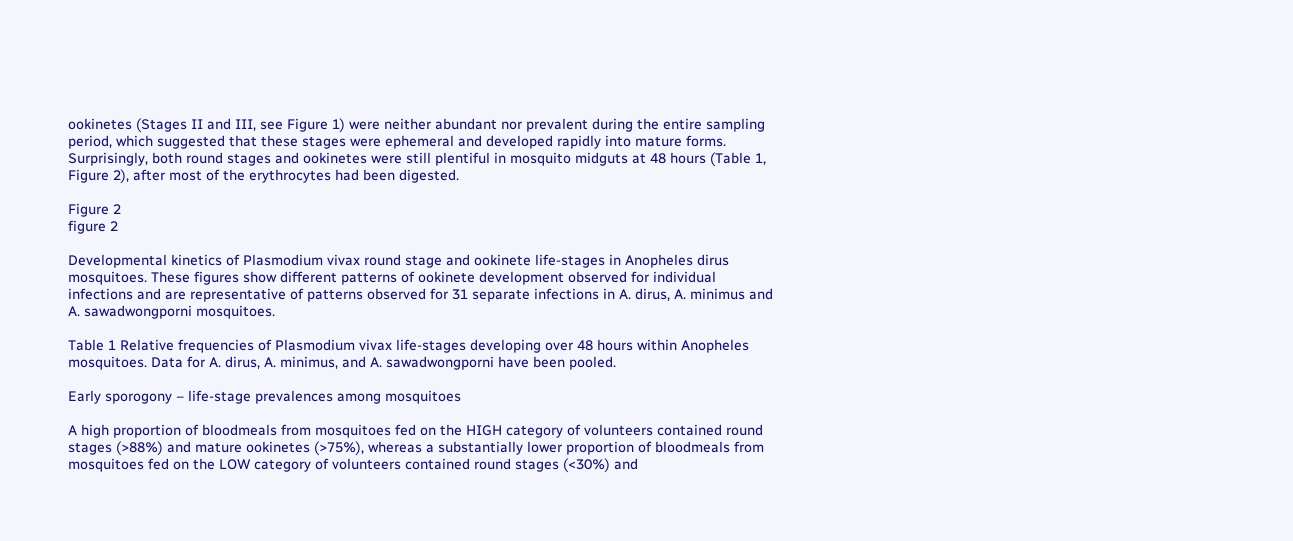ookinetes (Stages II and III, see Figure 1) were neither abundant nor prevalent during the entire sampling period, which suggested that these stages were ephemeral and developed rapidly into mature forms. Surprisingly, both round stages and ookinetes were still plentiful in mosquito midguts at 48 hours (Table 1, Figure 2), after most of the erythrocytes had been digested.

Figure 2
figure 2

Developmental kinetics of Plasmodium vivax round stage and ookinete life-stages in Anopheles dirus mosquitoes. These figures show different patterns of ookinete development observed for individual infections and are representative of patterns observed for 31 separate infections in A. dirus, A. minimus and A. sawadwongporni mosquitoes.

Table 1 Relative frequencies of Plasmodium vivax life-stages developing over 48 hours within Anopheles mosquitoes. Data for A. dirus, A. minimus, and A. sawadwongporni have been pooled.

Early sporogony – life-stage prevalences among mosquitoes

A high proportion of bloodmeals from mosquitoes fed on the HIGH category of volunteers contained round stages (>88%) and mature ookinetes (>75%), whereas a substantially lower proportion of bloodmeals from mosquitoes fed on the LOW category of volunteers contained round stages (<30%) and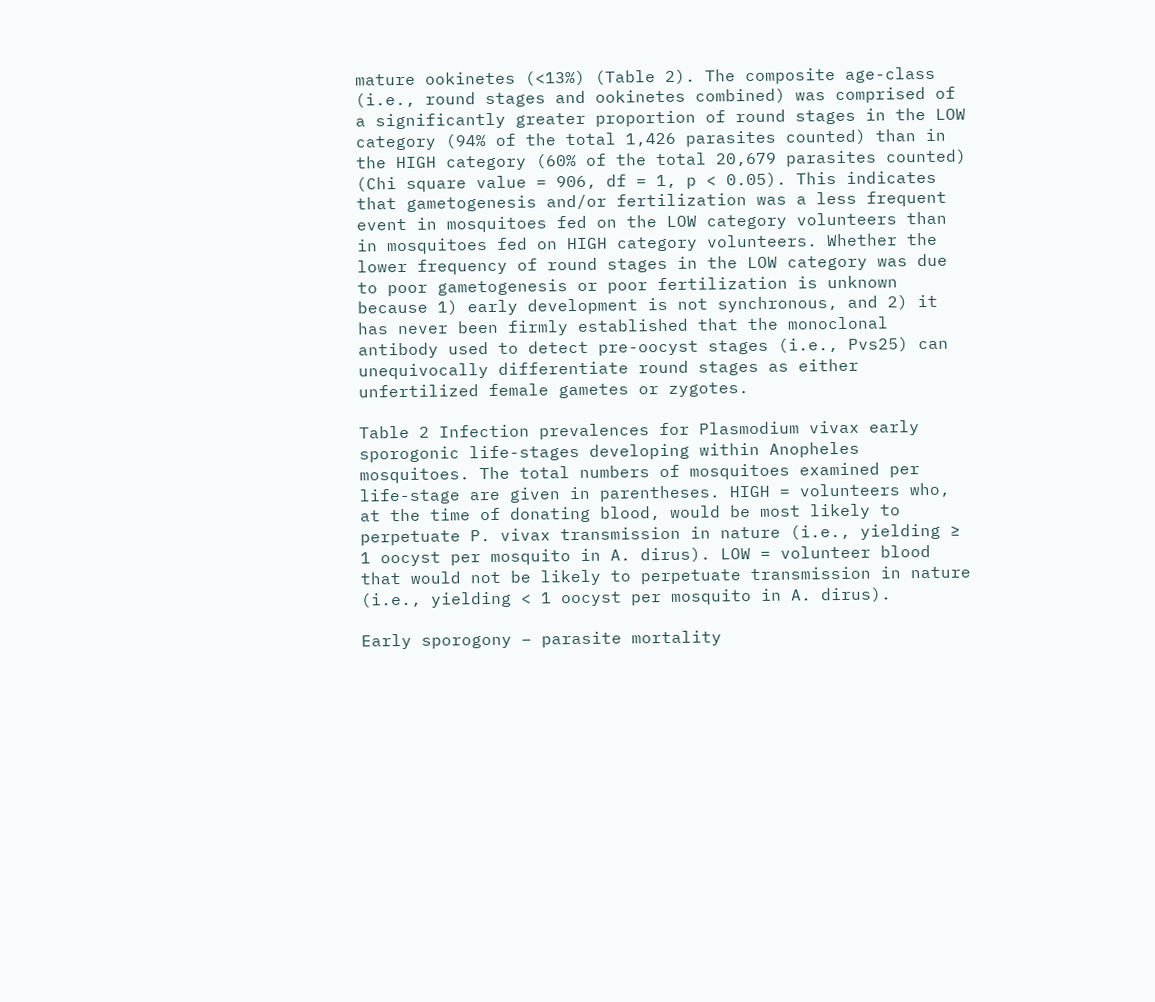mature ookinetes (<13%) (Table 2). The composite age-class (i.e., round stages and ookinetes combined) was comprised of a significantly greater proportion of round stages in the LOW category (94% of the total 1,426 parasites counted) than in the HIGH category (60% of the total 20,679 parasites counted) (Chi square value = 906, df = 1, p < 0.05). This indicates that gametogenesis and/or fertilization was a less frequent event in mosquitoes fed on the LOW category volunteers than in mosquitoes fed on HIGH category volunteers. Whether the lower frequency of round stages in the LOW category was due to poor gametogenesis or poor fertilization is unknown because 1) early development is not synchronous, and 2) it has never been firmly established that the monoclonal antibody used to detect pre-oocyst stages (i.e., Pvs25) can unequivocally differentiate round stages as either unfertilized female gametes or zygotes.

Table 2 Infection prevalences for Plasmodium vivax early sporogonic life-stages developing within Anopheles mosquitoes. The total numbers of mosquitoes examined per life-stage are given in parentheses. HIGH = volunteers who, at the time of donating blood, would be most likely to perpetuate P. vivax transmission in nature (i.e., yielding ≥ 1 oocyst per mosquito in A. dirus). LOW = volunteer blood that would not be likely to perpetuate transmission in nature (i.e., yielding < 1 oocyst per mosquito in A. dirus).

Early sporogony – parasite mortality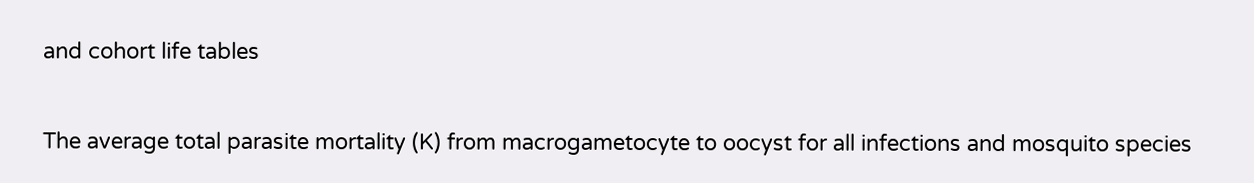and cohort life tables

The average total parasite mortality (K) from macrogametocyte to oocyst for all infections and mosquito species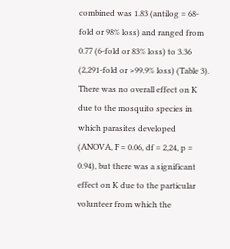combined was 1.83 (antilog = 68-fold or 98% loss) and ranged from 0.77 (6-fold or 83% loss) to 3.36 (2,291-fold or >99.9% loss) (Table 3). There was no overall effect on K due to the mosquito species in which parasites developed (ANOVA, F = 0.06, df = 2,24, p = 0.94), but there was a significant effect on K due to the particular volunteer from which the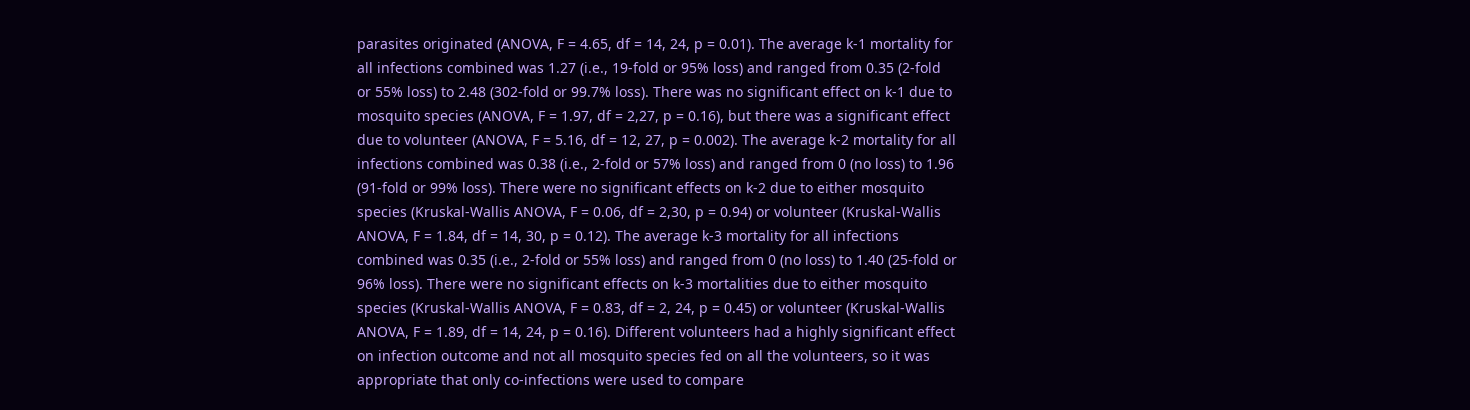parasites originated (ANOVA, F = 4.65, df = 14, 24, p = 0.01). The average k-1 mortality for all infections combined was 1.27 (i.e., 19-fold or 95% loss) and ranged from 0.35 (2-fold or 55% loss) to 2.48 (302-fold or 99.7% loss). There was no significant effect on k-1 due to mosquito species (ANOVA, F = 1.97, df = 2,27, p = 0.16), but there was a significant effect due to volunteer (ANOVA, F = 5.16, df = 12, 27, p = 0.002). The average k-2 mortality for all infections combined was 0.38 (i.e., 2-fold or 57% loss) and ranged from 0 (no loss) to 1.96 (91-fold or 99% loss). There were no significant effects on k-2 due to either mosquito species (Kruskal-Wallis ANOVA, F = 0.06, df = 2,30, p = 0.94) or volunteer (Kruskal-Wallis ANOVA, F = 1.84, df = 14, 30, p = 0.12). The average k-3 mortality for all infections combined was 0.35 (i.e., 2-fold or 55% loss) and ranged from 0 (no loss) to 1.40 (25-fold or 96% loss). There were no significant effects on k-3 mortalities due to either mosquito species (Kruskal-Wallis ANOVA, F = 0.83, df = 2, 24, p = 0.45) or volunteer (Kruskal-Wallis ANOVA, F = 1.89, df = 14, 24, p = 0.16). Different volunteers had a highly significant effect on infection outcome and not all mosquito species fed on all the volunteers, so it was appropriate that only co-infections were used to compare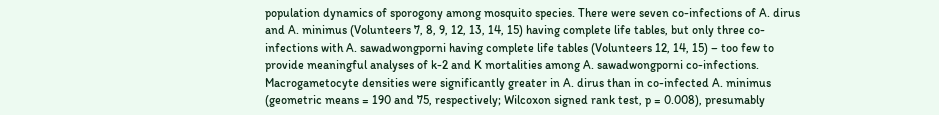population dynamics of sporogony among mosquito species. There were seven co-infections of A. dirus and A. minimus (Volunteers 7, 8, 9, 12, 13, 14, 15) having complete life tables, but only three co-infections with A. sawadwongporni having complete life tables (Volunteers 12, 14, 15) – too few to provide meaningful analyses of k-2 and K mortalities among A. sawadwongporni co-infections. Macrogametocyte densities were significantly greater in A. dirus than in co-infected A. minimus (geometric means = 190 and 75, respectively; Wilcoxon signed rank test, p = 0.008), presumably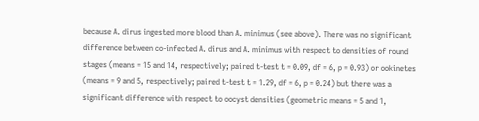because A. dirus ingested more blood than A. minimus (see above). There was no significant difference between co-infected A. dirus and A. minimus with respect to densities of round stages (means = 15 and 14, respectively; paired t-test t = 0.09, df = 6, p = 0.93) or ookinetes (means = 9 and 5, respectively; paired t-test t = 1.29, df = 6, p = 0.24) but there was a significant difference with respect to oocyst densities (geometric means = 5 and 1,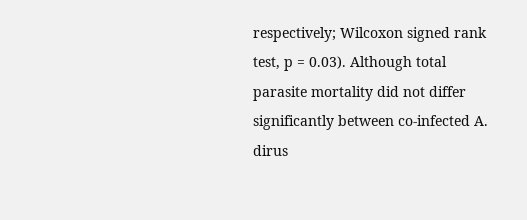respectively; Wilcoxon signed rank test, p = 0.03). Although total parasite mortality did not differ significantly between co-infected A. dirus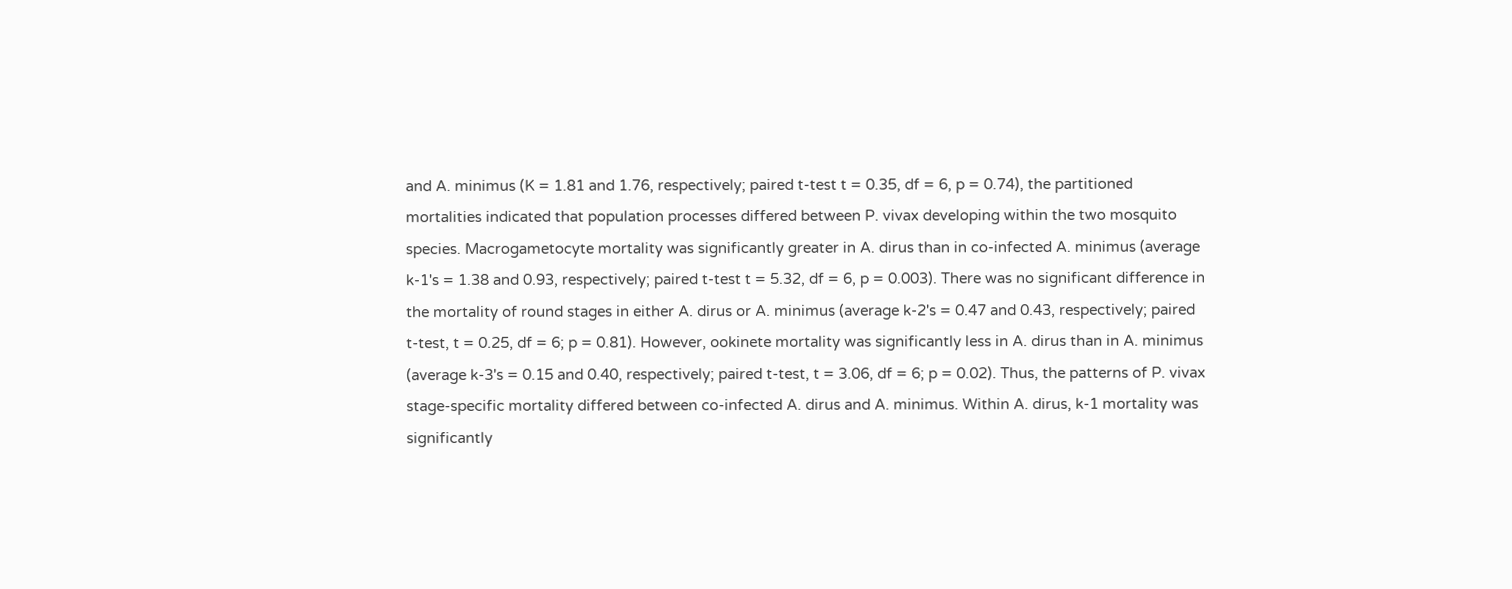and A. minimus (K = 1.81 and 1.76, respectively; paired t-test t = 0.35, df = 6, p = 0.74), the partitioned mortalities indicated that population processes differed between P. vivax developing within the two mosquito species. Macrogametocyte mortality was significantly greater in A. dirus than in co-infected A. minimus (average k-1's = 1.38 and 0.93, respectively; paired t-test t = 5.32, df = 6, p = 0.003). There was no significant difference in the mortality of round stages in either A. dirus or A. minimus (average k-2's = 0.47 and 0.43, respectively; paired t-test, t = 0.25, df = 6; p = 0.81). However, ookinete mortality was significantly less in A. dirus than in A. minimus (average k-3's = 0.15 and 0.40, respectively; paired t-test, t = 3.06, df = 6; p = 0.02). Thus, the patterns of P. vivax stage-specific mortality differed between co-infected A. dirus and A. minimus. Within A. dirus, k-1 mortality was significantly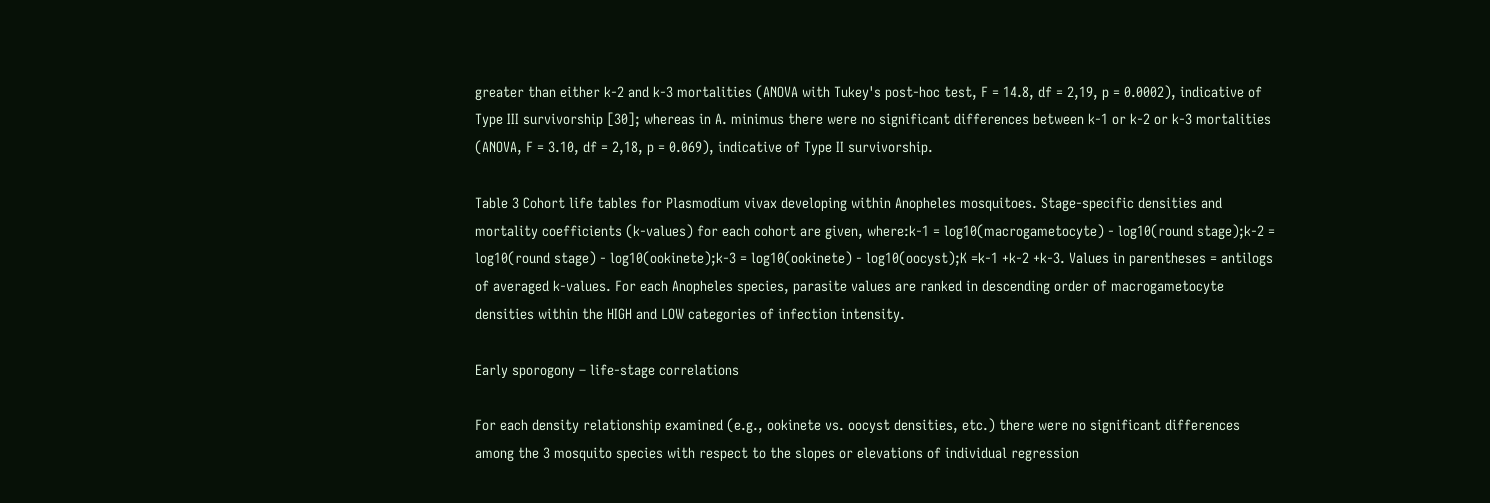greater than either k-2 and k-3 mortalities (ANOVA with Tukey's post-hoc test, F = 14.8, df = 2,19, p = 0.0002), indicative of Type III survivorship [30]; whereas in A. minimus there were no significant differences between k-1 or k-2 or k-3 mortalities (ANOVA, F = 3.10, df = 2,18, p = 0.069), indicative of Type II survivorship.

Table 3 Cohort life tables for Plasmodium vivax developing within Anopheles mosquitoes. Stage-specific densities and mortality coefficients (k-values) for each cohort are given, where:k-1 = log10(macrogametocyte) - log10(round stage);k-2 = log10(round stage) - log10(ookinete);k-3 = log10(ookinete) - log10(oocyst);K =k-1 +k-2 +k-3. Values in parentheses = antilogs of averaged k-values. For each Anopheles species, parasite values are ranked in descending order of macrogametocyte densities within the HIGH and LOW categories of infection intensity.

Early sporogony – life-stage correlations

For each density relationship examined (e.g., ookinete vs. oocyst densities, etc.) there were no significant differences among the 3 mosquito species with respect to the slopes or elevations of individual regression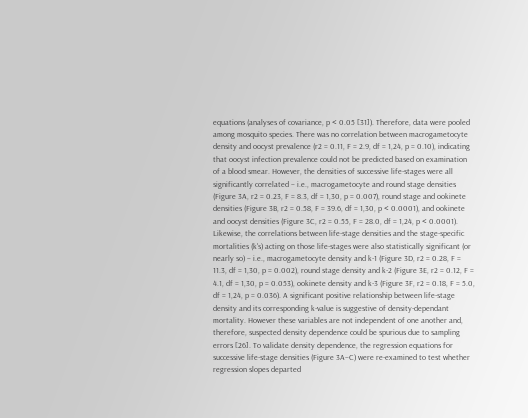equations (analyses of covariance, p < 0.05 [31]). Therefore, data were pooled among mosquito species. There was no correlation between macrogametocyte density and oocyst prevalence (r2 = 0.11, F = 2.9, df = 1,24, p = 0.10), indicating that oocyst infection prevalence could not be predicted based on examination of a blood smear. However, the densities of successive life-stages were all significantly correlated – i.e., macrogametocyte and round stage densities (Figure 3A, r2 = 0.23, F = 8.3, df = 1,30, p = 0.007), round stage and ookinete densities (Figure 3B, r2 = 0.58, F = 39.6, df = 1,30, p < 0.0001), and ookinete and oocyst densities (Figure 3C, r2 = 0.55, F = 28.0, df = 1,24, p < 0.0001). Likewise, the correlations between life-stage densities and the stage-specific mortalities (k's) acting on those life-stages were also statistically significant (or nearly so) – i.e., macrogametocyte density and k-1 (Figure 3D, r2 = 0.28, F = 11.3, df = 1,30, p = 0.002), round stage density and k-2 (Figure 3E, r2 = 0.12, F = 4.1, df = 1,30, p = 0.053), ookinete density and k-3 (Figure 3F, r2 = 0.18, F = 5.0, df = 1,24, p = 0.036). A significant positive relationship between life-stage density and its corresponding k-value is suggestive of density-dependant mortality. However these variables are not independent of one another and, therefore, suspected density dependence could be spurious due to sampling errors [26]. To validate density dependence, the regression equations for successive life-stage densities (Figure 3A–C) were re-examined to test whether regression slopes departed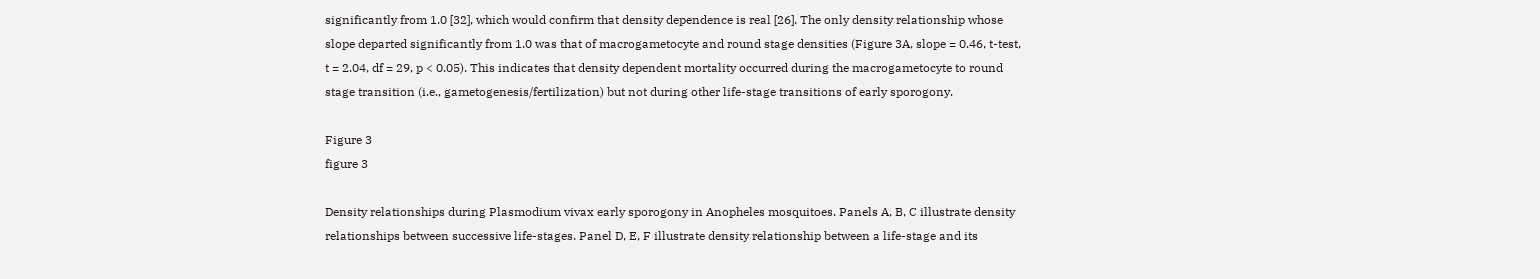significantly from 1.0 [32], which would confirm that density dependence is real [26]. The only density relationship whose slope departed significantly from 1.0 was that of macrogametocyte and round stage densities (Figure 3A, slope = 0.46, t-test, t = 2.04, df = 29, p < 0.05). This indicates that density dependent mortality occurred during the macrogametocyte to round stage transition (i.e., gametogenesis/fertilization) but not during other life-stage transitions of early sporogony.

Figure 3
figure 3

Density relationships during Plasmodium vivax early sporogony in Anopheles mosquitoes. Panels A, B, C illustrate density relationships between successive life-stages. Panel D, E, F illustrate density relationship between a life-stage and its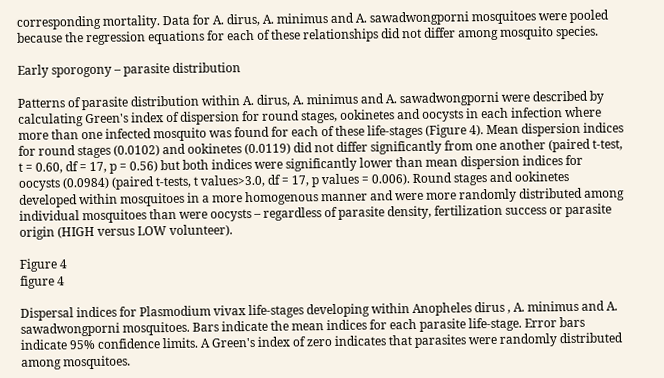corresponding mortality. Data for A. dirus, A. minimus and A. sawadwongporni mosquitoes were pooled because the regression equations for each of these relationships did not differ among mosquito species.

Early sporogony – parasite distribution

Patterns of parasite distribution within A. dirus, A. minimus and A. sawadwongporni were described by calculating Green's index of dispersion for round stages, ookinetes and oocysts in each infection where more than one infected mosquito was found for each of these life-stages (Figure 4). Mean dispersion indices for round stages (0.0102) and ookinetes (0.0119) did not differ significantly from one another (paired t-test, t = 0.60, df = 17, p = 0.56) but both indices were significantly lower than mean dispersion indices for oocysts (0.0984) (paired t-tests, t values>3.0, df = 17, p values = 0.006). Round stages and ookinetes developed within mosquitoes in a more homogenous manner and were more randomly distributed among individual mosquitoes than were oocysts – regardless of parasite density, fertilization success or parasite origin (HIGH versus LOW volunteer).

Figure 4
figure 4

Dispersal indices for Plasmodium vivax life-stages developing within Anopheles dirus , A. minimus and A. sawadwongporni mosquitoes. Bars indicate the mean indices for each parasite life-stage. Error bars indicate 95% confidence limits. A Green's index of zero indicates that parasites were randomly distributed among mosquitoes.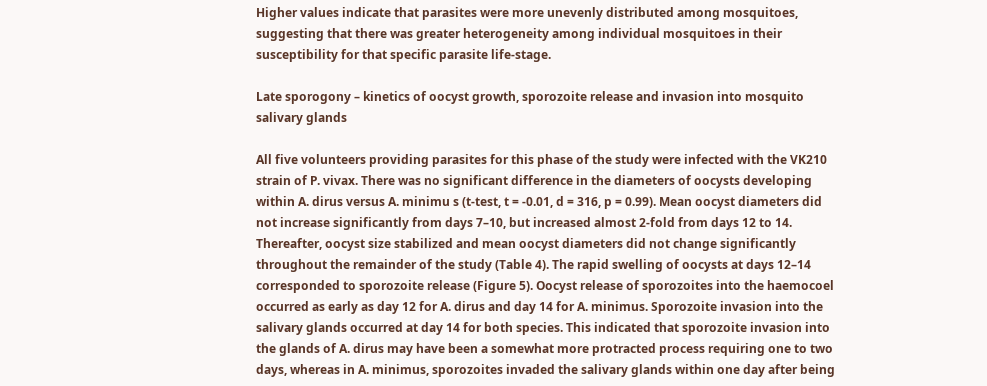Higher values indicate that parasites were more unevenly distributed among mosquitoes, suggesting that there was greater heterogeneity among individual mosquitoes in their susceptibility for that specific parasite life-stage.

Late sporogony – kinetics of oocyst growth, sporozoite release and invasion into mosquito salivary glands

All five volunteers providing parasites for this phase of the study were infected with the VK210 strain of P. vivax. There was no significant difference in the diameters of oocysts developing within A. dirus versus A. minimu s (t-test, t = -0.01, d = 316, p = 0.99). Mean oocyst diameters did not increase significantly from days 7–10, but increased almost 2-fold from days 12 to 14. Thereafter, oocyst size stabilized and mean oocyst diameters did not change significantly throughout the remainder of the study (Table 4). The rapid swelling of oocysts at days 12–14 corresponded to sporozoite release (Figure 5). Oocyst release of sporozoites into the haemocoel occurred as early as day 12 for A. dirus and day 14 for A. minimus. Sporozoite invasion into the salivary glands occurred at day 14 for both species. This indicated that sporozoite invasion into the glands of A. dirus may have been a somewhat more protracted process requiring one to two days, whereas in A. minimus, sporozoites invaded the salivary glands within one day after being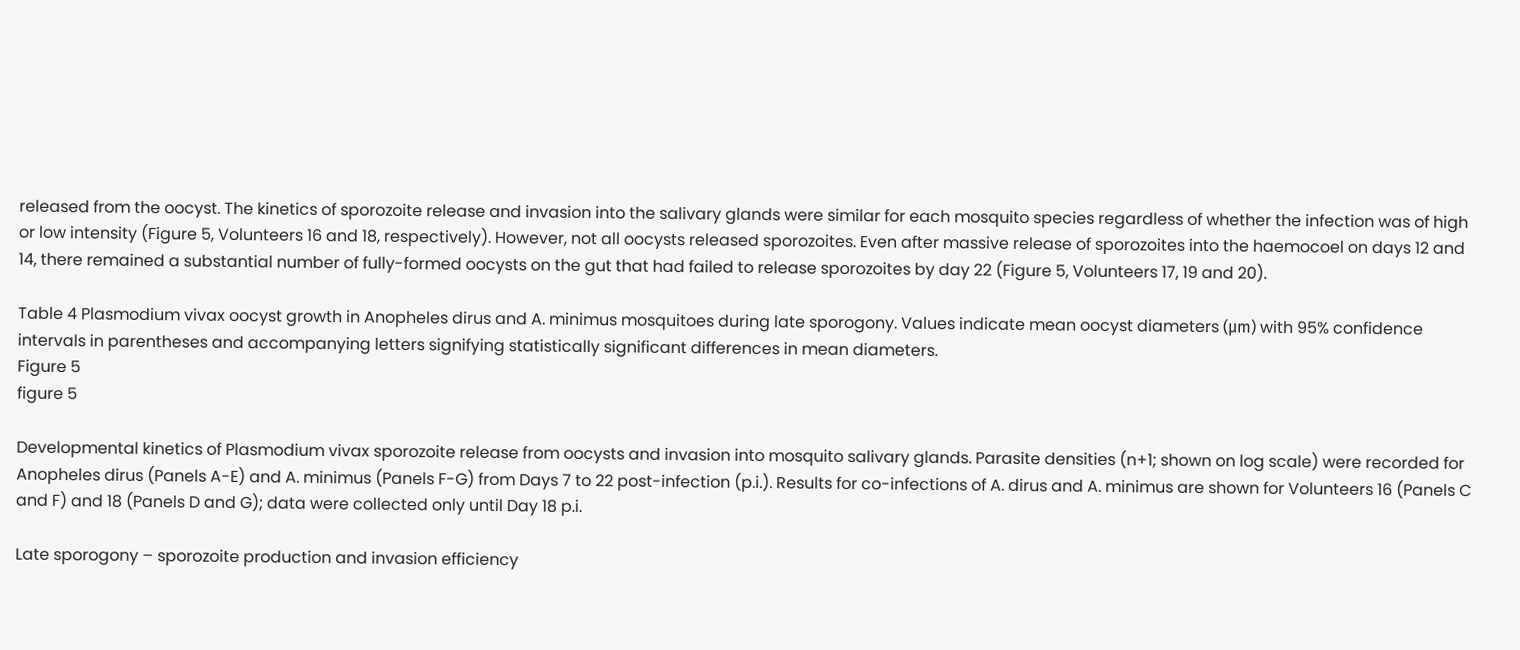released from the oocyst. The kinetics of sporozoite release and invasion into the salivary glands were similar for each mosquito species regardless of whether the infection was of high or low intensity (Figure 5, Volunteers 16 and 18, respectively). However, not all oocysts released sporozoites. Even after massive release of sporozoites into the haemocoel on days 12 and 14, there remained a substantial number of fully-formed oocysts on the gut that had failed to release sporozoites by day 22 (Figure 5, Volunteers 17, 19 and 20).

Table 4 Plasmodium vivax oocyst growth in Anopheles dirus and A. minimus mosquitoes during late sporogony. Values indicate mean oocyst diameters (μm) with 95% confidence intervals in parentheses and accompanying letters signifying statistically significant differences in mean diameters.
Figure 5
figure 5

Developmental kinetics of Plasmodium vivax sporozoite release from oocysts and invasion into mosquito salivary glands. Parasite densities (n+1; shown on log scale) were recorded for Anopheles dirus (Panels A-E) and A. minimus (Panels F-G) from Days 7 to 22 post-infection (p.i.). Results for co-infections of A. dirus and A. minimus are shown for Volunteers 16 (Panels C and F) and 18 (Panels D and G); data were collected only until Day 18 p.i.

Late sporogony – sporozoite production and invasion efficiency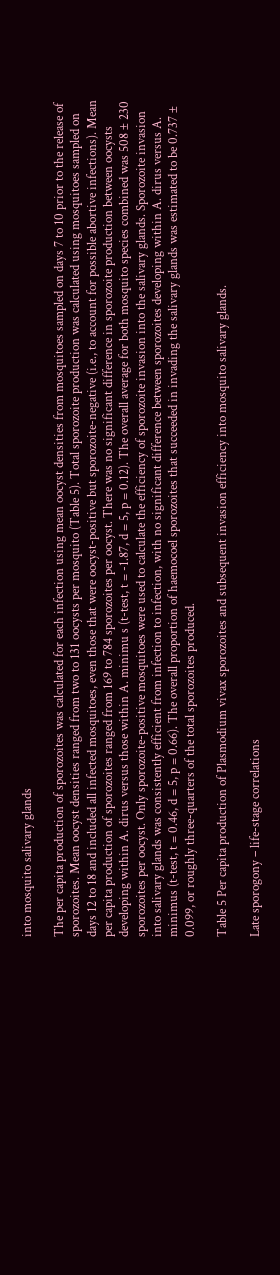into mosquito salivary glands

The per capita production of sporozoites was calculated for each infection using mean oocyst densities from mosquitoes sampled on days 7 to 10 prior to the release of sporozoites. Mean oocyst densities ranged from two to 131 oocysts per mosquito (Table 5). Total sporozoite production was calculated using mosquitoes sampled on days 12 to 18 and included all infected mosquitoes, even those that were oocyst-positive but sporozoite-negative (i.e., to account for possible abortive infections). Mean per capita production of sporozoites ranged from 169 to 784 sporozoites per oocyst. There was no significant difference in sporozoite production between oocysts developing within A. dirus versus those within A. minimu s (t-test, t = -1.87, d = 5, p = 0.12). The overall average for both mosquito species combined was 508 ± 230 sporozoites per oocyst. Only sporozoite-positive mosquitoes were used to calculate the efficiency of sporozoite invasion into the salivary glands. Sporozoite invasion into salivary glands was consistently efficient from infection to infection, with no significant difference between sporozoites developing within A. dirus versus A. minimus (t-test, t = 0.46, d = 5, p = 0.66). The overall proportion of haemocoel sporozoites that succeeded in invading the salivary glands was estimated to be 0.737 ± 0.099, or roughly three-quarters of the total sporozoites produced.

Table 5 Per capita production of Plasmodium vivax sporozoites and subsequent invasion efficiency into mosquito salivary glands.

Late sporogony – life-stage correlations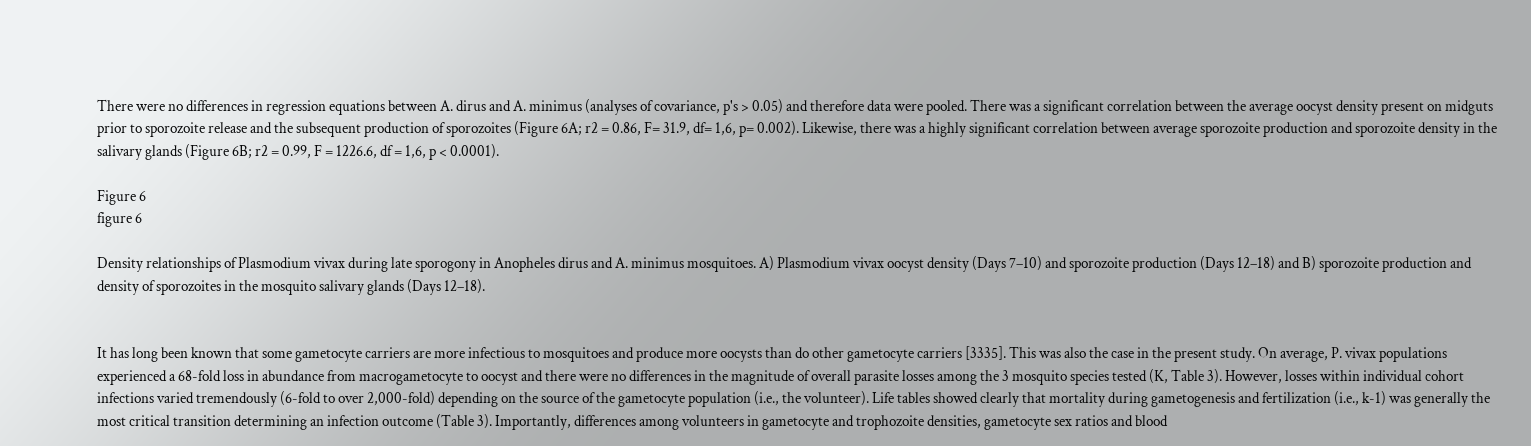There were no differences in regression equations between A. dirus and A. minimus (analyses of covariance, p's > 0.05) and therefore data were pooled. There was a significant correlation between the average oocyst density present on midguts prior to sporozoite release and the subsequent production of sporozoites (Figure 6A; r2 = 0.86, F= 31.9, df= 1,6, p= 0.002). Likewise, there was a highly significant correlation between average sporozoite production and sporozoite density in the salivary glands (Figure 6B; r2 = 0.99, F = 1226.6, df = 1,6, p < 0.0001).

Figure 6
figure 6

Density relationships of Plasmodium vivax during late sporogony in Anopheles dirus and A. minimus mosquitoes. A) Plasmodium vivax oocyst density (Days 7–10) and sporozoite production (Days 12–18) and B) sporozoite production and density of sporozoites in the mosquito salivary glands (Days 12–18).


It has long been known that some gametocyte carriers are more infectious to mosquitoes and produce more oocysts than do other gametocyte carriers [3335]. This was also the case in the present study. On average, P. vivax populations experienced a 68-fold loss in abundance from macrogametocyte to oocyst and there were no differences in the magnitude of overall parasite losses among the 3 mosquito species tested (K, Table 3). However, losses within individual cohort infections varied tremendously (6-fold to over 2,000-fold) depending on the source of the gametocyte population (i.e., the volunteer). Life tables showed clearly that mortality during gametogenesis and fertilization (i.e., k-1) was generally the most critical transition determining an infection outcome (Table 3). Importantly, differences among volunteers in gametocyte and trophozoite densities, gametocyte sex ratios and blood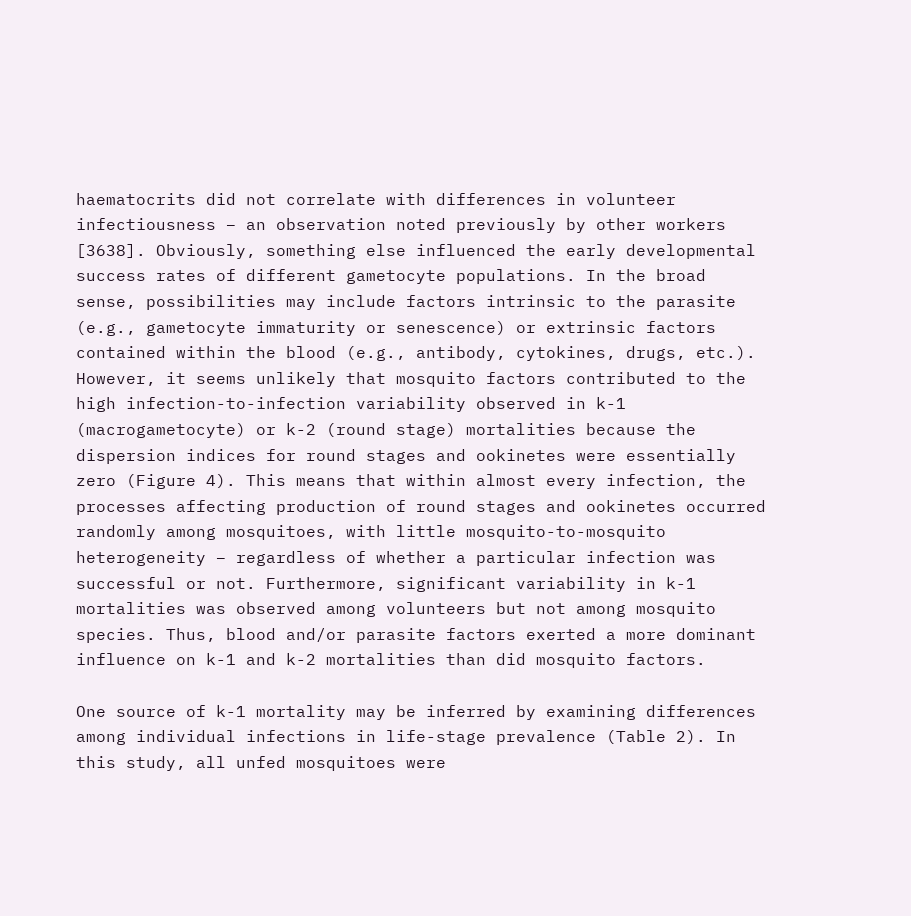haematocrits did not correlate with differences in volunteer infectiousness – an observation noted previously by other workers [3638]. Obviously, something else influenced the early developmental success rates of different gametocyte populations. In the broad sense, possibilities may include factors intrinsic to the parasite (e.g., gametocyte immaturity or senescence) or extrinsic factors contained within the blood (e.g., antibody, cytokines, drugs, etc.). However, it seems unlikely that mosquito factors contributed to the high infection-to-infection variability observed in k-1 (macrogametocyte) or k-2 (round stage) mortalities because the dispersion indices for round stages and ookinetes were essentially zero (Figure 4). This means that within almost every infection, the processes affecting production of round stages and ookinetes occurred randomly among mosquitoes, with little mosquito-to-mosquito heterogeneity – regardless of whether a particular infection was successful or not. Furthermore, significant variability in k-1 mortalities was observed among volunteers but not among mosquito species. Thus, blood and/or parasite factors exerted a more dominant influence on k-1 and k-2 mortalities than did mosquito factors.

One source of k-1 mortality may be inferred by examining differences among individual infections in life-stage prevalence (Table 2). In this study, all unfed mosquitoes were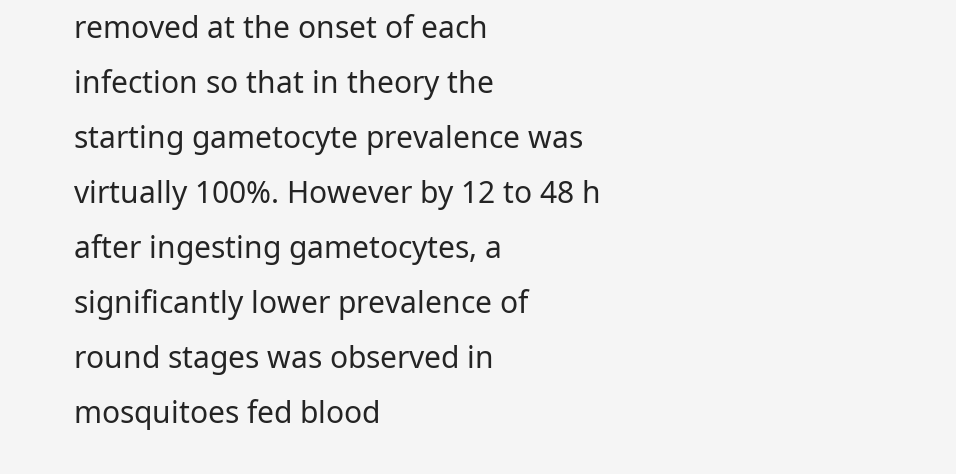removed at the onset of each infection so that in theory the starting gametocyte prevalence was virtually 100%. However by 12 to 48 h after ingesting gametocytes, a significantly lower prevalence of round stages was observed in mosquitoes fed blood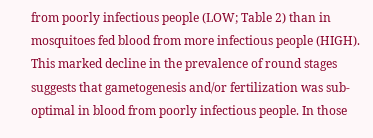from poorly infectious people (LOW; Table 2) than in mosquitoes fed blood from more infectious people (HIGH). This marked decline in the prevalence of round stages suggests that gametogenesis and/or fertilization was sub-optimal in blood from poorly infectious people. In those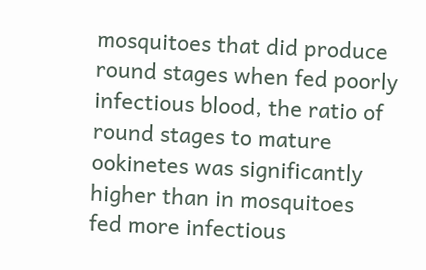mosquitoes that did produce round stages when fed poorly infectious blood, the ratio of round stages to mature ookinetes was significantly higher than in mosquitoes fed more infectious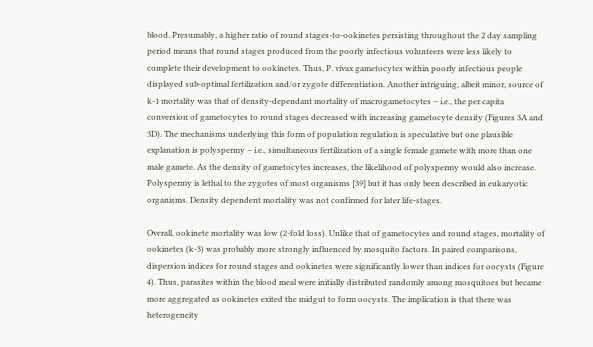blood. Presumably, a higher ratio of round stages-to-ookinetes persisting throughout the 2 day sampling period means that round stages produced from the poorly infectious volunteers were less likely to complete their development to ookinetes. Thus, P. vivax gametocytes within poorly infectious people displayed sub-optimal fertilization and/or zygote differentiation. Another intriguing, albeit minor, source of k-1 mortality was that of density-dependant mortality of macrogametocytes – i.e., the per capita conversion of gametocytes to round stages decreased with increasing gametocyte density (Figures 3A and 3D). The mechanisms underlying this form of population regulation is speculative but one plausible explanation is polyspermy – i.e., simultaneous fertilization of a single female gamete with more than one male gamete. As the density of gametocytes increases, the likelihood of polyspermy would also increase. Polyspermy is lethal to the zygotes of most organisms [39] but it has only been described in eukaryotic organisms. Density dependent mortality was not confirmed for later life-stages.

Overall, ookinete mortality was low (2-fold loss). Unlike that of gametocytes and round stages, mortality of ookinetes (k-3) was probably more strongly influenced by mosquito factors. In paired comparisons, dispersion indices for round stages and ookinetes were significantly lower than indices for oocysts (Figure 4). Thus, parasites within the blood meal were initially distributed randomly among mosquitoes but became more aggregated as ookinetes exited the midgut to form oocysts. The implication is that there was heterogeneity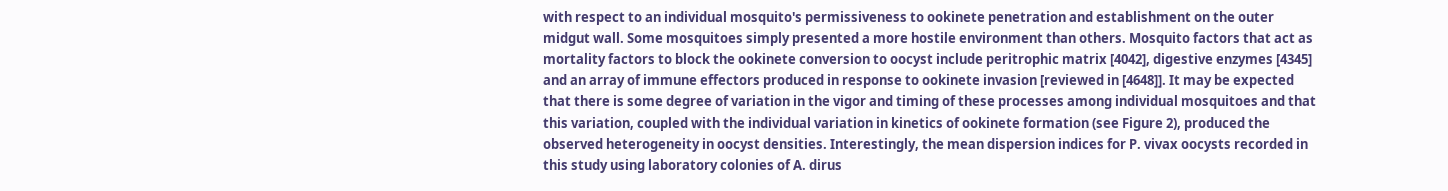with respect to an individual mosquito's permissiveness to ookinete penetration and establishment on the outer midgut wall. Some mosquitoes simply presented a more hostile environment than others. Mosquito factors that act as mortality factors to block the ookinete conversion to oocyst include peritrophic matrix [4042], digestive enzymes [4345] and an array of immune effectors produced in response to ookinete invasion [reviewed in [4648]]. It may be expected that there is some degree of variation in the vigor and timing of these processes among individual mosquitoes and that this variation, coupled with the individual variation in kinetics of ookinete formation (see Figure 2), produced the observed heterogeneity in oocyst densities. Interestingly, the mean dispersion indices for P. vivax oocysts recorded in this study using laboratory colonies of A. dirus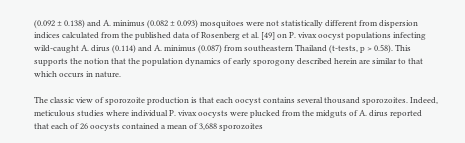(0.092 ± 0.138) and A. minimus (0.082 ± 0.093) mosquitoes were not statistically different from dispersion indices calculated from the published data of Rosenberg et al. [49] on P. vivax oocyst populations infecting wild-caught A. dirus (0.114) and A. minimus (0.087) from southeastern Thailand (t-tests, p > 0.58). This supports the notion that the population dynamics of early sporogony described herein are similar to that which occurs in nature.

The classic view of sporozoite production is that each oocyst contains several thousand sporozoites. Indeed, meticulous studies where individual P. vivax oocysts were plucked from the midguts of A. dirus reported that each of 26 oocysts contained a mean of 3,688 sporozoites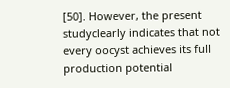[50]. However, the present studyclearly indicates that not every oocyst achieves its full production potential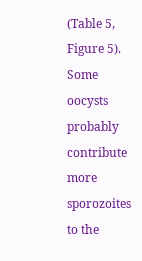(Table 5, Figure 5). Some oocysts probably contribute more sporozoites to the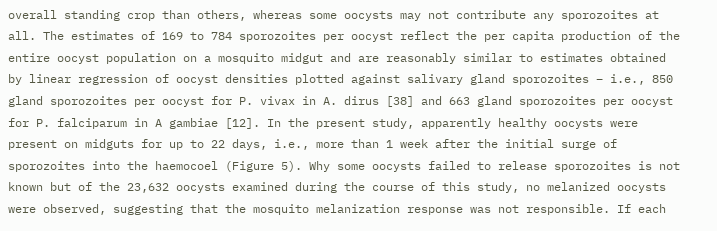overall standing crop than others, whereas some oocysts may not contribute any sporozoites at all. The estimates of 169 to 784 sporozoites per oocyst reflect the per capita production of the entire oocyst population on a mosquito midgut and are reasonably similar to estimates obtained by linear regression of oocyst densities plotted against salivary gland sporozoites – i.e., 850 gland sporozoites per oocyst for P. vivax in A. dirus [38] and 663 gland sporozoites per oocyst for P. falciparum in A gambiae [12]. In the present study, apparently healthy oocysts were present on midguts for up to 22 days, i.e., more than 1 week after the initial surge of sporozoites into the haemocoel (Figure 5). Why some oocysts failed to release sporozoites is not known but of the 23,632 oocysts examined during the course of this study, no melanized oocysts were observed, suggesting that the mosquito melanization response was not responsible. If each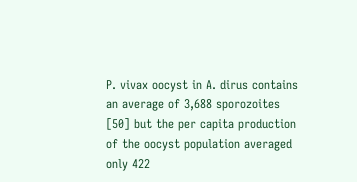P. vivax oocyst in A. dirus contains an average of 3,688 sporozoites [50] but the per capita production of the oocyst population averaged only 422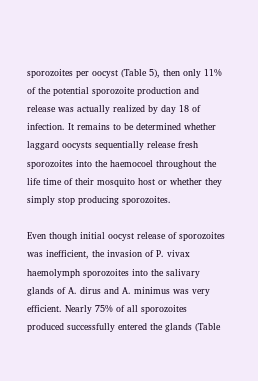sporozoites per oocyst (Table 5), then only 11% of the potential sporozoite production and release was actually realized by day 18 of infection. It remains to be determined whether laggard oocysts sequentially release fresh sporozoites into the haemocoel throughout the life time of their mosquito host or whether they simply stop producing sporozoites.

Even though initial oocyst release of sporozoites was inefficient, the invasion of P. vivax haemolymph sporozoites into the salivary glands of A. dirus and A. minimus was very efficient. Nearly 75% of all sporozoites produced successfully entered the glands (Table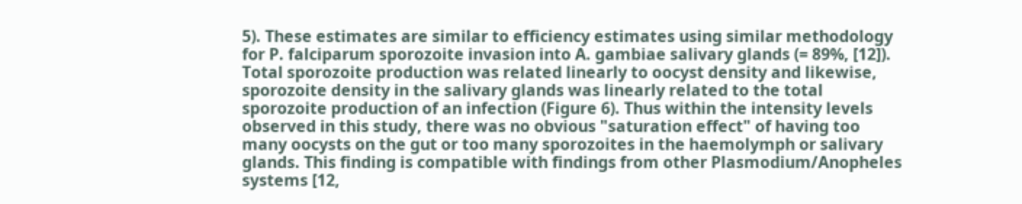5). These estimates are similar to efficiency estimates using similar methodology for P. falciparum sporozoite invasion into A. gambiae salivary glands (= 89%, [12]). Total sporozoite production was related linearly to oocyst density and likewise, sporozoite density in the salivary glands was linearly related to the total sporozoite production of an infection (Figure 6). Thus within the intensity levels observed in this study, there was no obvious "saturation effect" of having too many oocysts on the gut or too many sporozoites in the haemolymph or salivary glands. This finding is compatible with findings from other Plasmodium/Anopheles systems [12,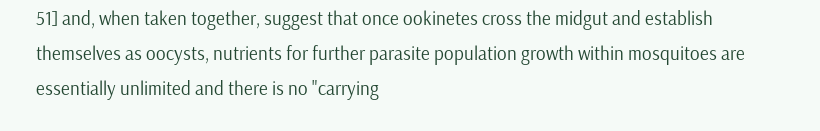51] and, when taken together, suggest that once ookinetes cross the midgut and establish themselves as oocysts, nutrients for further parasite population growth within mosquitoes are essentially unlimited and there is no "carrying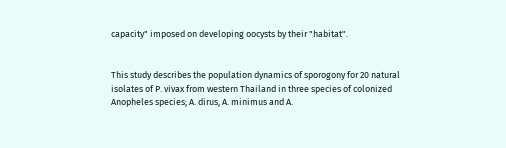capacity" imposed on developing oocysts by their "habitat".


This study describes the population dynamics of sporogony for 20 natural isolates of P. vivax from western Thailand in three species of colonized Anopheles species; A. dirus, A. minimus and A.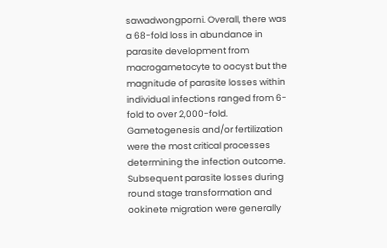sawadwongporni. Overall, there was a 68-fold loss in abundance in parasite development from macrogametocyte to oocyst but the magnitude of parasite losses within individual infections ranged from 6-fold to over 2,000-fold. Gametogenesis and/or fertilization were the most critical processes determining the infection outcome. Subsequent parasite losses during round stage transformation and ookinete migration were generally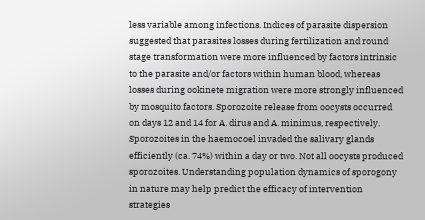less variable among infections. Indices of parasite dispersion suggested that parasites losses during fertilization and round stage transformation were more influenced by factors intrinsic to the parasite and/or factors within human blood, whereas losses during ookinete migration were more strongly influenced by mosquito factors. Sporozoite release from oocysts occurred on days 12 and 14 for A. dirus and A. minimus, respectively. Sporozoites in the haemocoel invaded the salivary glands efficiently (ca. 74%) within a day or two. Not all oocysts produced sporozoites. Understanding population dynamics of sporogony in nature may help predict the efficacy of intervention strategies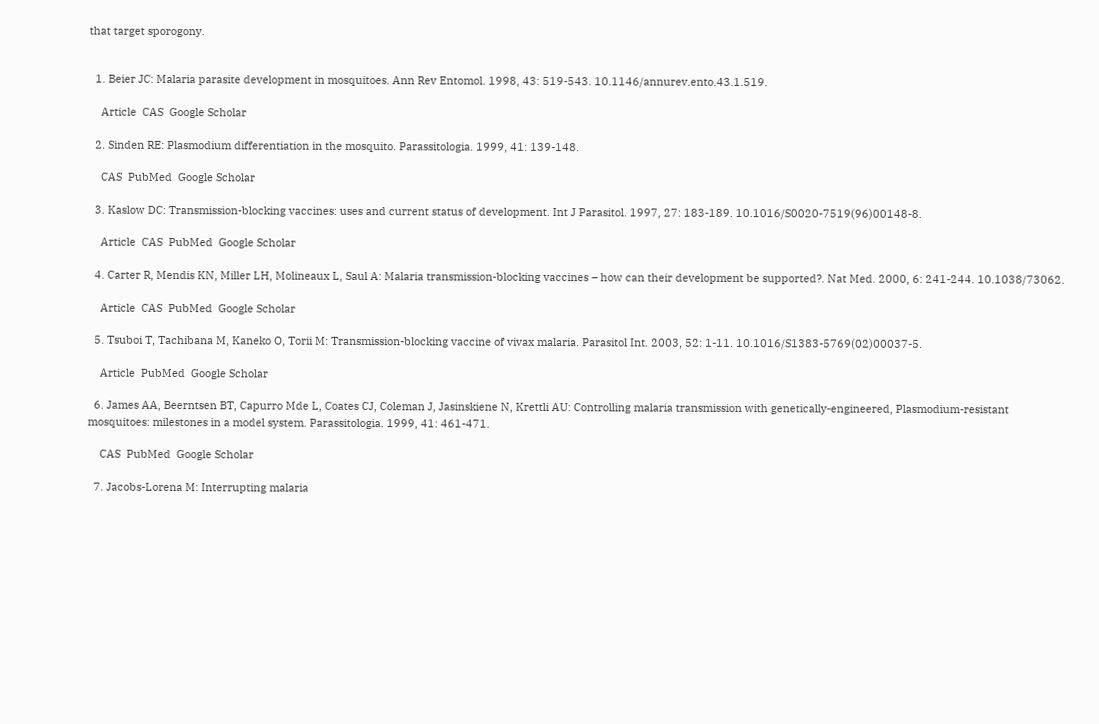that target sporogony.


  1. Beier JC: Malaria parasite development in mosquitoes. Ann Rev Entomol. 1998, 43: 519-543. 10.1146/annurev.ento.43.1.519.

    Article  CAS  Google Scholar

  2. Sinden RE: Plasmodium differentiation in the mosquito. Parassitologia. 1999, 41: 139-148.

    CAS  PubMed  Google Scholar

  3. Kaslow DC: Transmission-blocking vaccines: uses and current status of development. Int J Parasitol. 1997, 27: 183-189. 10.1016/S0020-7519(96)00148-8.

    Article  CAS  PubMed  Google Scholar

  4. Carter R, Mendis KN, Miller LH, Molineaux L, Saul A: Malaria transmission-blocking vaccines – how can their development be supported?. Nat Med. 2000, 6: 241-244. 10.1038/73062.

    Article  CAS  PubMed  Google Scholar

  5. Tsuboi T, Tachibana M, Kaneko O, Torii M: Transmission-blocking vaccine of vivax malaria. Parasitol Int. 2003, 52: 1-11. 10.1016/S1383-5769(02)00037-5.

    Article  PubMed  Google Scholar

  6. James AA, Beerntsen BT, Capurro Mde L, Coates CJ, Coleman J, Jasinskiene N, Krettli AU: Controlling malaria transmission with genetically-engineered, Plasmodium-resistant mosquitoes: milestones in a model system. Parassitologia. 1999, 41: 461-471.

    CAS  PubMed  Google Scholar

  7. Jacobs-Lorena M: Interrupting malaria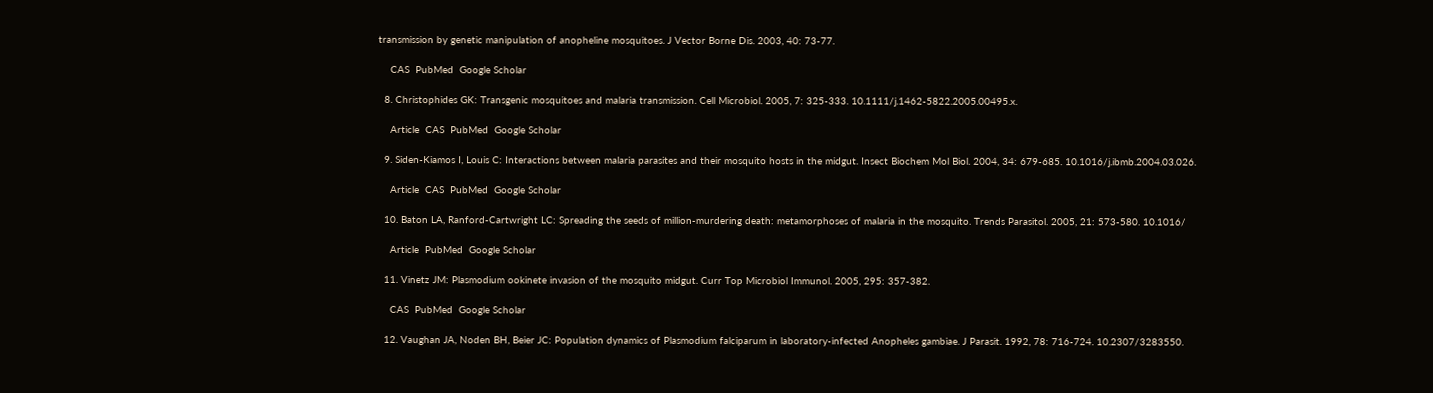transmission by genetic manipulation of anopheline mosquitoes. J Vector Borne Dis. 2003, 40: 73-77.

    CAS  PubMed  Google Scholar

  8. Christophides GK: Transgenic mosquitoes and malaria transmission. Cell Microbiol. 2005, 7: 325-333. 10.1111/j.1462-5822.2005.00495.x.

    Article  CAS  PubMed  Google Scholar

  9. Siden-Kiamos I, Louis C: Interactions between malaria parasites and their mosquito hosts in the midgut. Insect Biochem Mol Biol. 2004, 34: 679-685. 10.1016/j.ibmb.2004.03.026.

    Article  CAS  PubMed  Google Scholar

  10. Baton LA, Ranford-Cartwright LC: Spreading the seeds of million-murdering death: metamorphoses of malaria in the mosquito. Trends Parasitol. 2005, 21: 573-580. 10.1016/

    Article  PubMed  Google Scholar

  11. Vinetz JM: Plasmodium ookinete invasion of the mosquito midgut. Curr Top Microbiol Immunol. 2005, 295: 357-382.

    CAS  PubMed  Google Scholar

  12. Vaughan JA, Noden BH, Beier JC: Population dynamics of Plasmodium falciparum in laboratory-infected Anopheles gambiae. J Parasit. 1992, 78: 716-724. 10.2307/3283550.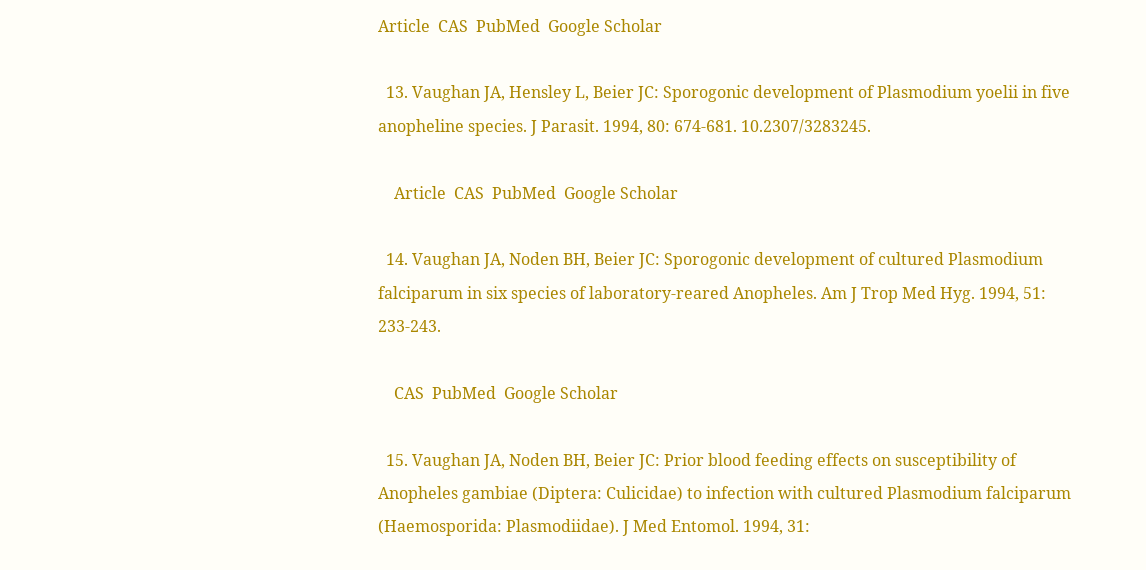Article  CAS  PubMed  Google Scholar

  13. Vaughan JA, Hensley L, Beier JC: Sporogonic development of Plasmodium yoelii in five anopheline species. J Parasit. 1994, 80: 674-681. 10.2307/3283245.

    Article  CAS  PubMed  Google Scholar

  14. Vaughan JA, Noden BH, Beier JC: Sporogonic development of cultured Plasmodium falciparum in six species of laboratory-reared Anopheles. Am J Trop Med Hyg. 1994, 51: 233-243.

    CAS  PubMed  Google Scholar

  15. Vaughan JA, Noden BH, Beier JC: Prior blood feeding effects on susceptibility of Anopheles gambiae (Diptera: Culicidae) to infection with cultured Plasmodium falciparum (Haemosporida: Plasmodiidae). J Med Entomol. 1994, 31: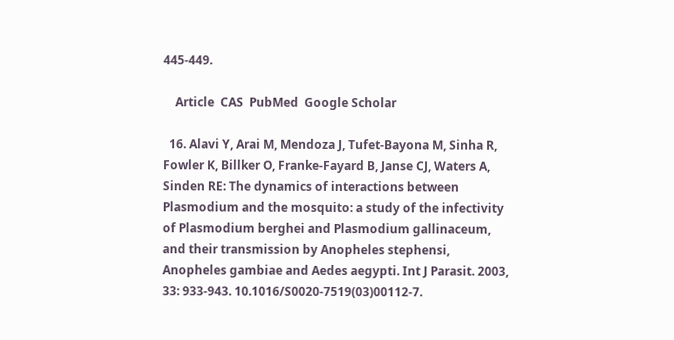445-449.

    Article  CAS  PubMed  Google Scholar

  16. Alavi Y, Arai M, Mendoza J, Tufet-Bayona M, Sinha R, Fowler K, Billker O, Franke-Fayard B, Janse CJ, Waters A, Sinden RE: The dynamics of interactions between Plasmodium and the mosquito: a study of the infectivity of Plasmodium berghei and Plasmodium gallinaceum, and their transmission by Anopheles stephensi, Anopheles gambiae and Aedes aegypti. Int J Parasit. 2003, 33: 933-943. 10.1016/S0020-7519(03)00112-7.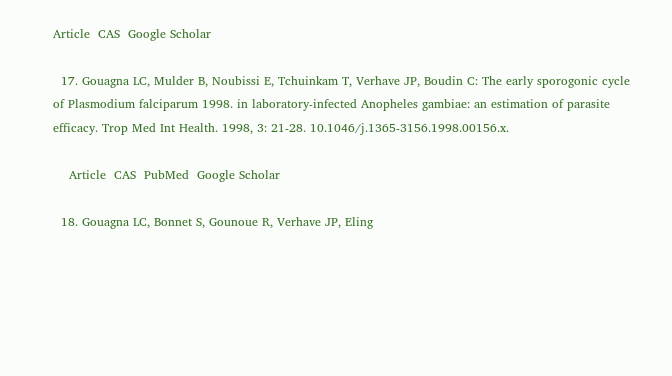Article  CAS  Google Scholar

  17. Gouagna LC, Mulder B, Noubissi E, Tchuinkam T, Verhave JP, Boudin C: The early sporogonic cycle of Plasmodium falciparum 1998. in laboratory-infected Anopheles gambiae: an estimation of parasite efficacy. Trop Med Int Health. 1998, 3: 21-28. 10.1046/j.1365-3156.1998.00156.x.

    Article  CAS  PubMed  Google Scholar

  18. Gouagna LC, Bonnet S, Gounoue R, Verhave JP, Eling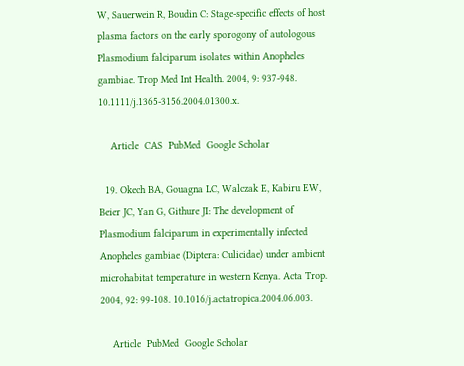W, Sauerwein R, Boudin C: Stage-specific effects of host plasma factors on the early sporogony of autologous Plasmodium falciparum isolates within Anopheles gambiae. Trop Med Int Health. 2004, 9: 937-948. 10.1111/j.1365-3156.2004.01300.x.

    Article  CAS  PubMed  Google Scholar

  19. Okech BA, Gouagna LC, Walczak E, Kabiru EW, Beier JC, Yan G, Githure JI: The development of Plasmodium falciparum in experimentally infected Anopheles gambiae (Diptera: Culicidae) under ambient microhabitat temperature in western Kenya. Acta Trop. 2004, 92: 99-108. 10.1016/j.actatropica.2004.06.003.

    Article  PubMed  Google Scholar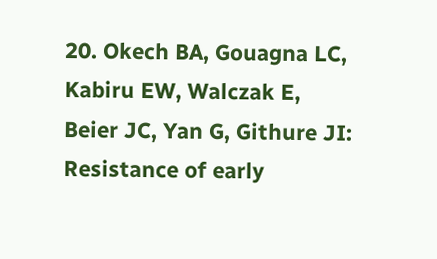20. Okech BA, Gouagna LC, Kabiru EW, Walczak E, Beier JC, Yan G, Githure JI: Resistance of early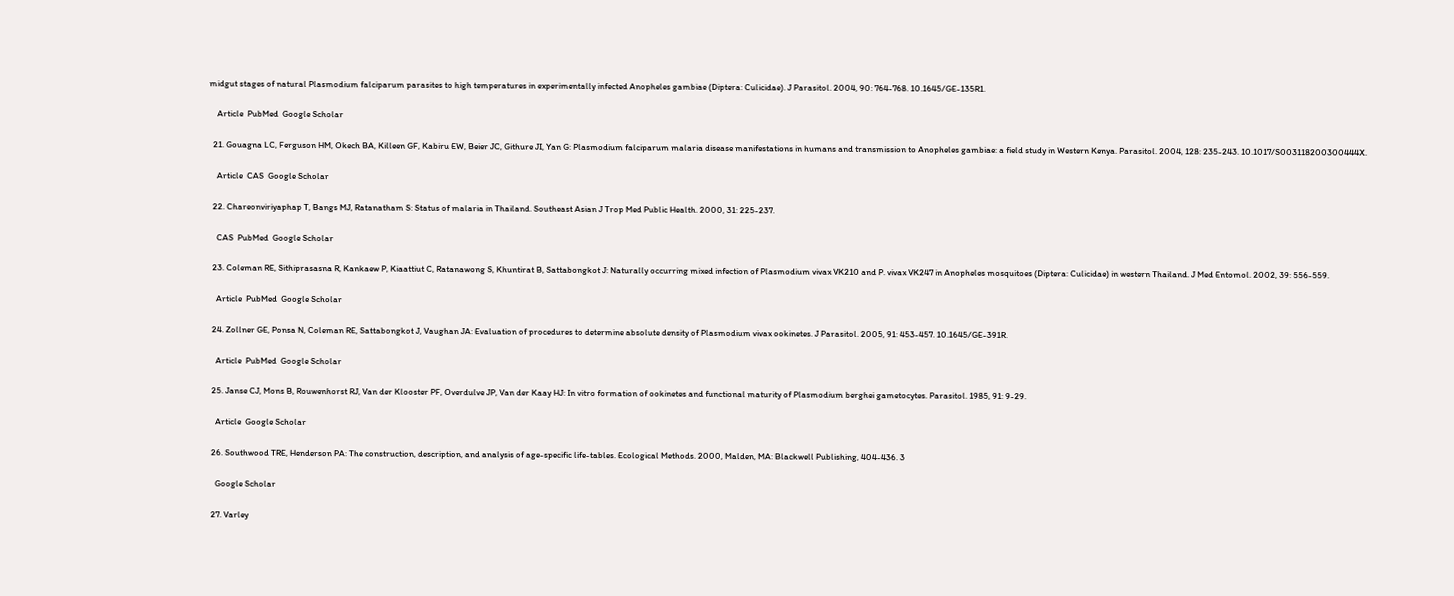midgut stages of natural Plasmodium falciparum parasites to high temperatures in experimentally infected Anopheles gambiae (Diptera: Culicidae). J Parasitol. 2004, 90: 764-768. 10.1645/GE-135R1.

    Article  PubMed  Google Scholar

  21. Gouagna LC, Ferguson HM, Okech BA, Killeen GF, Kabiru EW, Beier JC, Githure JI, Yan G: Plasmodium falciparum malaria disease manifestations in humans and transmission to Anopheles gambiae: a field study in Western Kenya. Parasitol. 2004, 128: 235-243. 10.1017/S003118200300444X.

    Article  CAS  Google Scholar

  22. Chareonviriyaphap T, Bangs MJ, Ratanatham S: Status of malaria in Thailand. Southeast Asian J Trop Med Public Health. 2000, 31: 225-237.

    CAS  PubMed  Google Scholar

  23. Coleman RE, Sithiprasasna R, Kankaew P, Kiaattiut C, Ratanawong S, Khuntirat B, Sattabongkot J: Naturally occurring mixed infection of Plasmodium vivax VK210 and P. vivax VK247 in Anopheles mosquitoes (Diptera: Culicidae) in western Thailand. J Med Entomol. 2002, 39: 556-559.

    Article  PubMed  Google Scholar

  24. Zollner GE, Ponsa N, Coleman RE, Sattabongkot J, Vaughan JA: Evaluation of procedures to determine absolute density of Plasmodium vivax ookinetes. J Parasitol. 2005, 91: 453-457. 10.1645/GE-391R.

    Article  PubMed  Google Scholar

  25. Janse CJ, Mons B, Rouwenhorst RJ, Van der Klooster PF, Overdulve JP, Van der Kaay HJ: In vitro formation of ookinetes and functional maturity of Plasmodium berghei gametocytes. Parasitol. 1985, 91: 9-29.

    Article  Google Scholar

  26. Southwood TRE, Henderson PA: The construction, description, and analysis of age-specific life-tables. Ecological Methods. 2000, Malden, MA: Blackwell Publishing, 404-436. 3

    Google Scholar

  27. Varley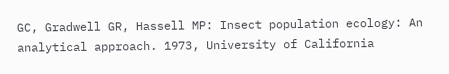GC, Gradwell GR, Hassell MP: Insect population ecology: An analytical approach. 1973, University of California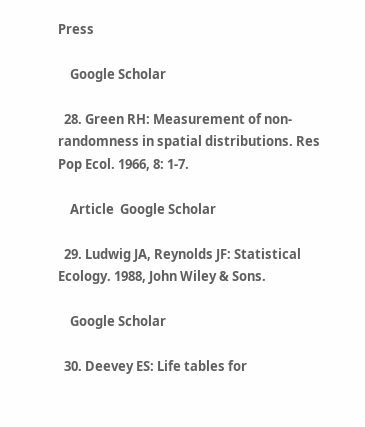Press

    Google Scholar

  28. Green RH: Measurement of non-randomness in spatial distributions. Res Pop Ecol. 1966, 8: 1-7.

    Article  Google Scholar

  29. Ludwig JA, Reynolds JF: Statistical Ecology. 1988, John Wiley & Sons.

    Google Scholar

  30. Deevey ES: Life tables for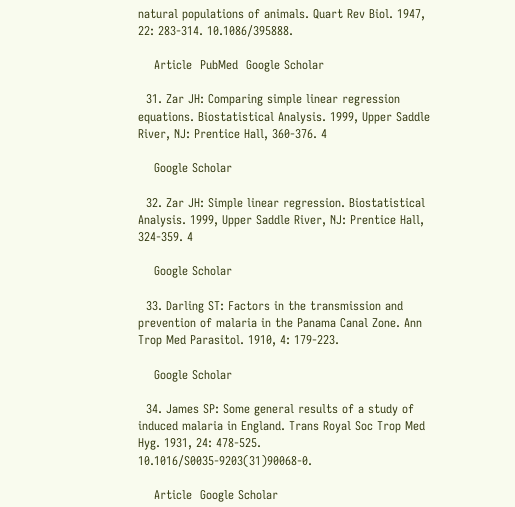natural populations of animals. Quart Rev Biol. 1947, 22: 283-314. 10.1086/395888.

    Article  PubMed  Google Scholar

  31. Zar JH: Comparing simple linear regression equations. Biostatistical Analysis. 1999, Upper Saddle River, NJ: Prentice Hall, 360-376. 4

    Google Scholar

  32. Zar JH: Simple linear regression. Biostatistical Analysis. 1999, Upper Saddle River, NJ: Prentice Hall, 324-359. 4

    Google Scholar

  33. Darling ST: Factors in the transmission and prevention of malaria in the Panama Canal Zone. Ann Trop Med Parasitol. 1910, 4: 179-223.

    Google Scholar

  34. James SP: Some general results of a study of induced malaria in England. Trans Royal Soc Trop Med Hyg. 1931, 24: 478-525. 10.1016/S0035-9203(31)90068-0.

    Article  Google Scholar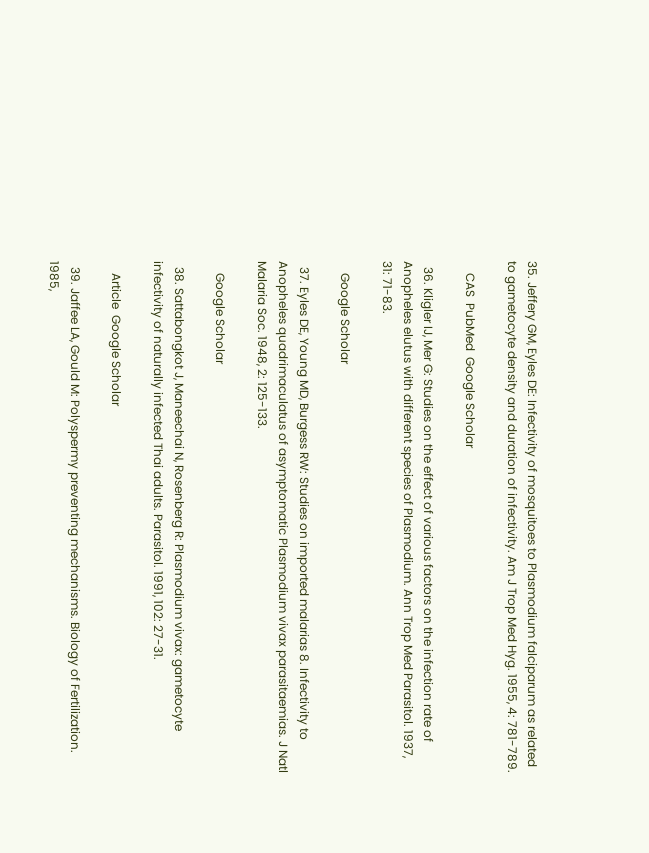35. Jeffery GM, Eyles DE: Infectivity of mosquitoes to Plasmodium falciparum as related to gametocyte density and duration of infectivity. Am J Trop Med Hyg. 1955, 4: 781-789.

    CAS  PubMed  Google Scholar

  36. Kligler IJ, Mer G: Studies on the effect of various factors on the infection rate of Anopheles elutus with different species of Plasmodium. Ann Trop Med Parasitol. 1937, 31: 71-83.

    Google Scholar

  37. Eyles DE, Young MD, Burgess RW: Studies on imported malarias 8. Infectivity to Anopheles quadrimaculatus of asymptomatic Plasmodium vivax parasitaemias. J Natl Malaria Soc. 1948, 2: 125-133.

    Google Scholar

  38. Sattabongkot J, Maneechai N, Rosenberg R: Plasmodium vivax: gametocyte infectivity of naturally infected Thai adults. Parasitol. 1991, 102: 27-31.

    Article  Google Scholar

  39. Jaffee LA, Gould M: Polyspermy preventing mechanisms. Biology of Fertilization. 1985,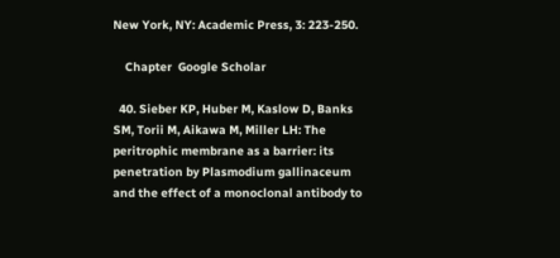New York, NY: Academic Press, 3: 223-250.

    Chapter  Google Scholar

  40. Sieber KP, Huber M, Kaslow D, Banks SM, Torii M, Aikawa M, Miller LH: The peritrophic membrane as a barrier: its penetration by Plasmodium gallinaceum and the effect of a monoclonal antibody to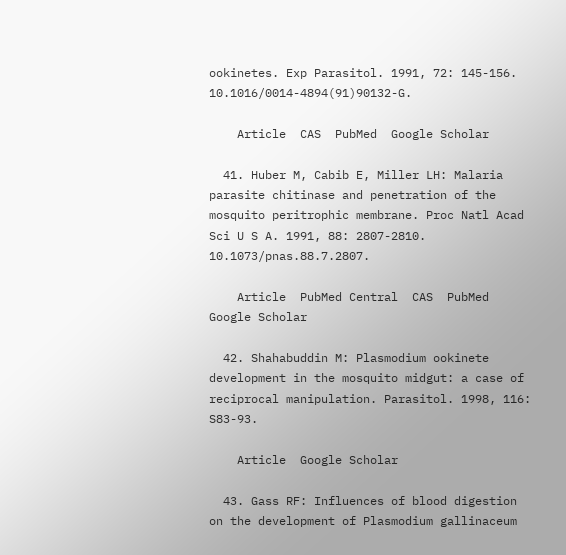ookinetes. Exp Parasitol. 1991, 72: 145-156. 10.1016/0014-4894(91)90132-G.

    Article  CAS  PubMed  Google Scholar

  41. Huber M, Cabib E, Miller LH: Malaria parasite chitinase and penetration of the mosquito peritrophic membrane. Proc Natl Acad Sci U S A. 1991, 88: 2807-2810. 10.1073/pnas.88.7.2807.

    Article  PubMed Central  CAS  PubMed  Google Scholar

  42. Shahabuddin M: Plasmodium ookinete development in the mosquito midgut: a case of reciprocal manipulation. Parasitol. 1998, 116: S83-93.

    Article  Google Scholar

  43. Gass RF: Influences of blood digestion on the development of Plasmodium gallinaceum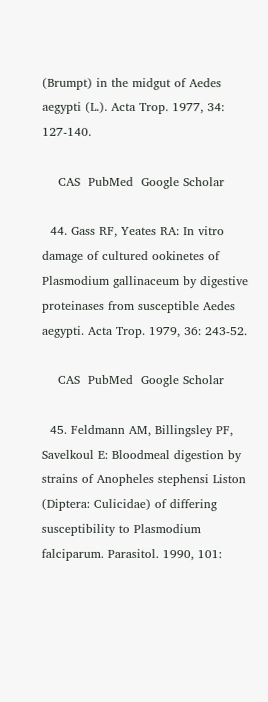(Brumpt) in the midgut of Aedes aegypti (L.). Acta Trop. 1977, 34: 127-140.

    CAS  PubMed  Google Scholar

  44. Gass RF, Yeates RA: In vitro damage of cultured ookinetes of Plasmodium gallinaceum by digestive proteinases from susceptible Aedes aegypti. Acta Trop. 1979, 36: 243-52.

    CAS  PubMed  Google Scholar

  45. Feldmann AM, Billingsley PF, Savelkoul E: Bloodmeal digestion by strains of Anopheles stephensi Liston (Diptera: Culicidae) of differing susceptibility to Plasmodium falciparum. Parasitol. 1990, 101: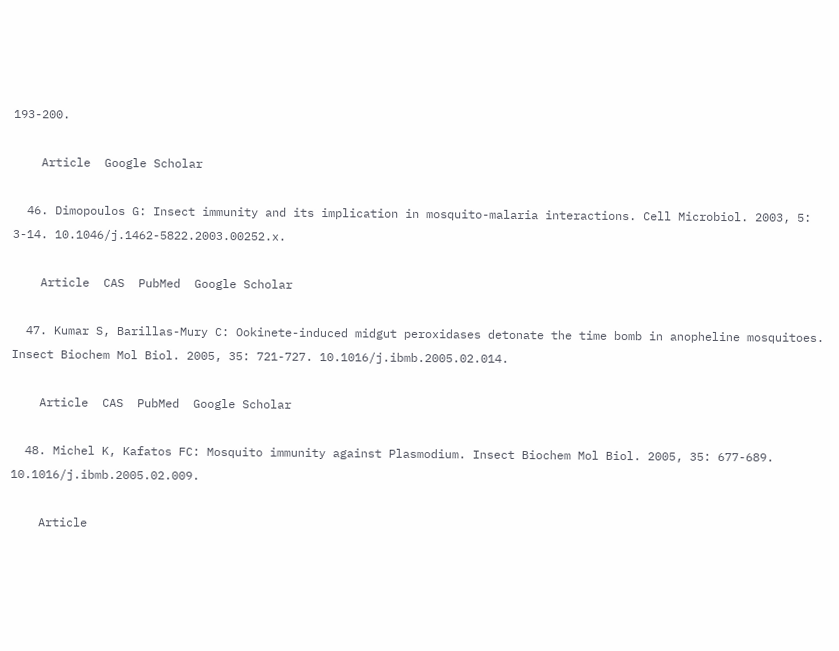193-200.

    Article  Google Scholar

  46. Dimopoulos G: Insect immunity and its implication in mosquito-malaria interactions. Cell Microbiol. 2003, 5: 3-14. 10.1046/j.1462-5822.2003.00252.x.

    Article  CAS  PubMed  Google Scholar

  47. Kumar S, Barillas-Mury C: Ookinete-induced midgut peroxidases detonate the time bomb in anopheline mosquitoes. Insect Biochem Mol Biol. 2005, 35: 721-727. 10.1016/j.ibmb.2005.02.014.

    Article  CAS  PubMed  Google Scholar

  48. Michel K, Kafatos FC: Mosquito immunity against Plasmodium. Insect Biochem Mol Biol. 2005, 35: 677-689. 10.1016/j.ibmb.2005.02.009.

    Article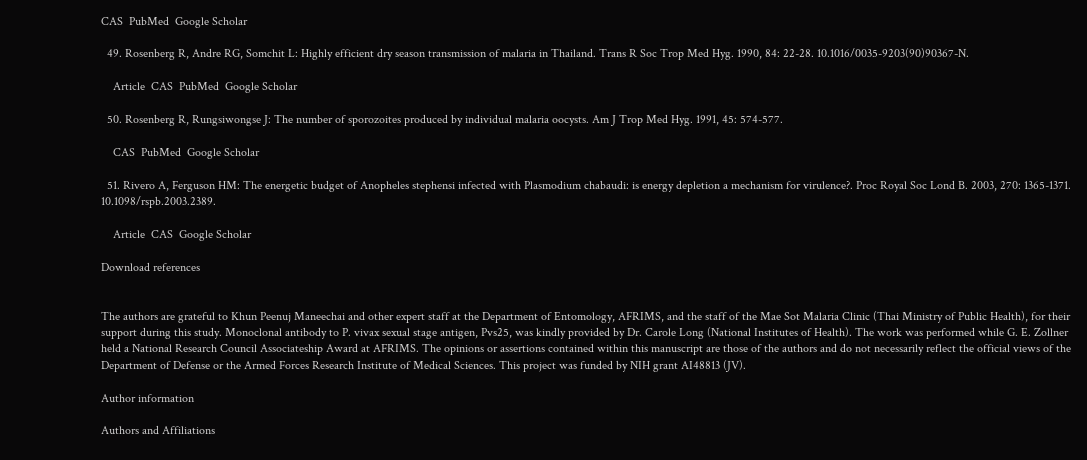CAS  PubMed  Google Scholar

  49. Rosenberg R, Andre RG, Somchit L: Highly efficient dry season transmission of malaria in Thailand. Trans R Soc Trop Med Hyg. 1990, 84: 22-28. 10.1016/0035-9203(90)90367-N.

    Article  CAS  PubMed  Google Scholar

  50. Rosenberg R, Rungsiwongse J: The number of sporozoites produced by individual malaria oocysts. Am J Trop Med Hyg. 1991, 45: 574-577.

    CAS  PubMed  Google Scholar

  51. Rivero A, Ferguson HM: The energetic budget of Anopheles stephensi infected with Plasmodium chabaudi: is energy depletion a mechanism for virulence?. Proc Royal Soc Lond B. 2003, 270: 1365-1371. 10.1098/rspb.2003.2389.

    Article  CAS  Google Scholar

Download references


The authors are grateful to Khun Peenuj Maneechai and other expert staff at the Department of Entomology, AFRIMS, and the staff of the Mae Sot Malaria Clinic (Thai Ministry of Public Health), for their support during this study. Monoclonal antibody to P. vivax sexual stage antigen, Pvs25, was kindly provided by Dr. Carole Long (National Institutes of Health). The work was performed while G. E. Zollner held a National Research Council Associateship Award at AFRIMS. The opinions or assertions contained within this manuscript are those of the authors and do not necessarily reflect the official views of the Department of Defense or the Armed Forces Research Institute of Medical Sciences. This project was funded by NIH grant AI48813 (JV).

Author information

Authors and Affiliations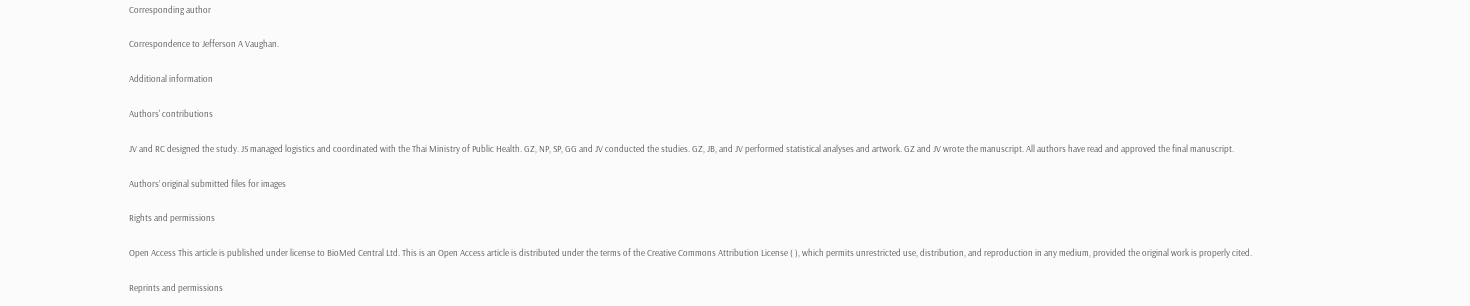Corresponding author

Correspondence to Jefferson A Vaughan.

Additional information

Authors' contributions

JV and RC designed the study. JS managed logistics and coordinated with the Thai Ministry of Public Health. GZ, NP, SP, GG and JV conducted the studies. GZ, JB, and JV performed statistical analyses and artwork. GZ and JV wrote the manuscript. All authors have read and approved the final manuscript.

Authors’ original submitted files for images

Rights and permissions

Open Access This article is published under license to BioMed Central Ltd. This is an Open Access article is distributed under the terms of the Creative Commons Attribution License ( ), which permits unrestricted use, distribution, and reproduction in any medium, provided the original work is properly cited.

Reprints and permissions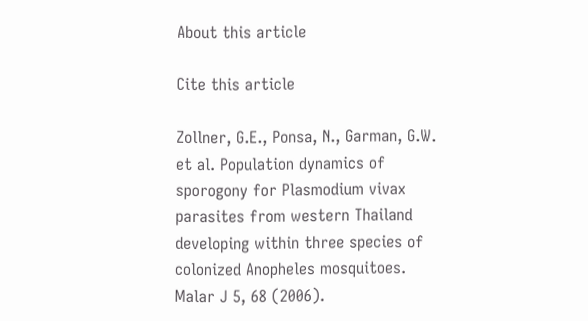About this article

Cite this article

Zollner, G.E., Ponsa, N., Garman, G.W. et al. Population dynamics of sporogony for Plasmodium vivax parasites from western Thailand developing within three species of colonized Anopheles mosquitoes. Malar J 5, 68 (2006).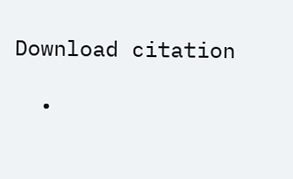Download citation

  •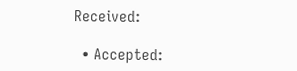Received:

  • Accepted: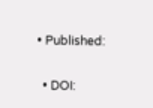• Published:

  • DOI: